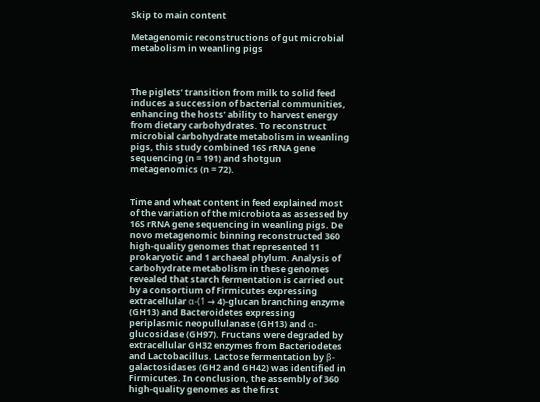Skip to main content

Metagenomic reconstructions of gut microbial metabolism in weanling pigs



The piglets’ transition from milk to solid feed induces a succession of bacterial communities, enhancing the hosts’ ability to harvest energy from dietary carbohydrates. To reconstruct microbial carbohydrate metabolism in weanling pigs, this study combined 16S rRNA gene sequencing (n = 191) and shotgun metagenomics (n = 72).


Time and wheat content in feed explained most of the variation of the microbiota as assessed by 16S rRNA gene sequencing in weanling pigs. De novo metagenomic binning reconstructed 360 high-quality genomes that represented 11 prokaryotic and 1 archaeal phylum. Analysis of carbohydrate metabolism in these genomes revealed that starch fermentation is carried out by a consortium of Firmicutes expressing extracellular α-(1 → 4)-glucan branching enzyme (GH13) and Bacteroidetes expressing periplasmic neopullulanase (GH13) and α-glucosidase (GH97). Fructans were degraded by extracellular GH32 enzymes from Bacteriodetes and Lactobacillus. Lactose fermentation by β-galactosidases (GH2 and GH42) was identified in Firmicutes. In conclusion, the assembly of 360 high-quality genomes as the first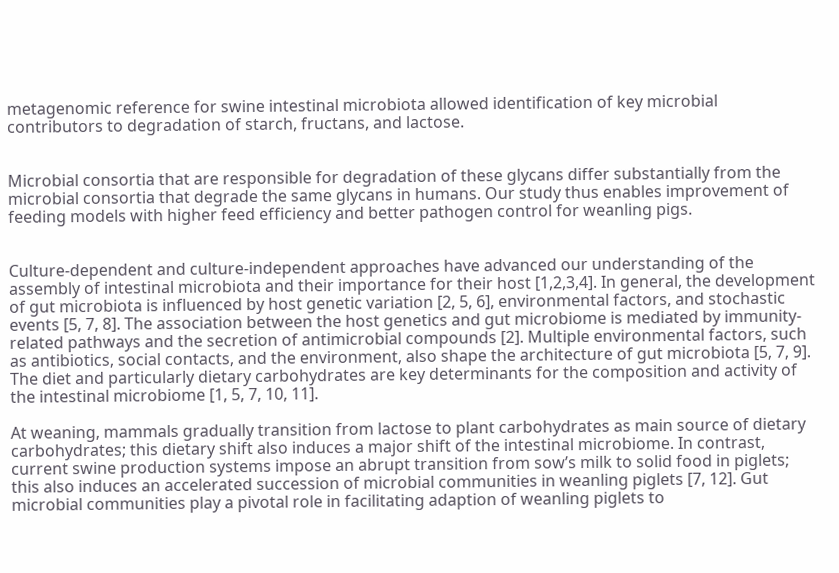metagenomic reference for swine intestinal microbiota allowed identification of key microbial contributors to degradation of starch, fructans, and lactose.


Microbial consortia that are responsible for degradation of these glycans differ substantially from the microbial consortia that degrade the same glycans in humans. Our study thus enables improvement of feeding models with higher feed efficiency and better pathogen control for weanling pigs.


Culture-dependent and culture-independent approaches have advanced our understanding of the assembly of intestinal microbiota and their importance for their host [1,2,3,4]. In general, the development of gut microbiota is influenced by host genetic variation [2, 5, 6], environmental factors, and stochastic events [5, 7, 8]. The association between the host genetics and gut microbiome is mediated by immunity-related pathways and the secretion of antimicrobial compounds [2]. Multiple environmental factors, such as antibiotics, social contacts, and the environment, also shape the architecture of gut microbiota [5, 7, 9]. The diet and particularly dietary carbohydrates are key determinants for the composition and activity of the intestinal microbiome [1, 5, 7, 10, 11].

At weaning, mammals gradually transition from lactose to plant carbohydrates as main source of dietary carbohydrates; this dietary shift also induces a major shift of the intestinal microbiome. In contrast, current swine production systems impose an abrupt transition from sow’s milk to solid food in piglets; this also induces an accelerated succession of microbial communities in weanling piglets [7, 12]. Gut microbial communities play a pivotal role in facilitating adaption of weanling piglets to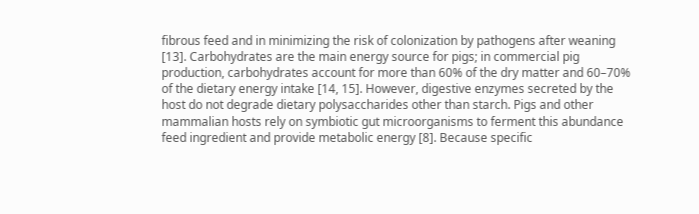fibrous feed and in minimizing the risk of colonization by pathogens after weaning [13]. Carbohydrates are the main energy source for pigs; in commercial pig production, carbohydrates account for more than 60% of the dry matter and 60–70% of the dietary energy intake [14, 15]. However, digestive enzymes secreted by the host do not degrade dietary polysaccharides other than starch. Pigs and other mammalian hosts rely on symbiotic gut microorganisms to ferment this abundance feed ingredient and provide metabolic energy [8]. Because specific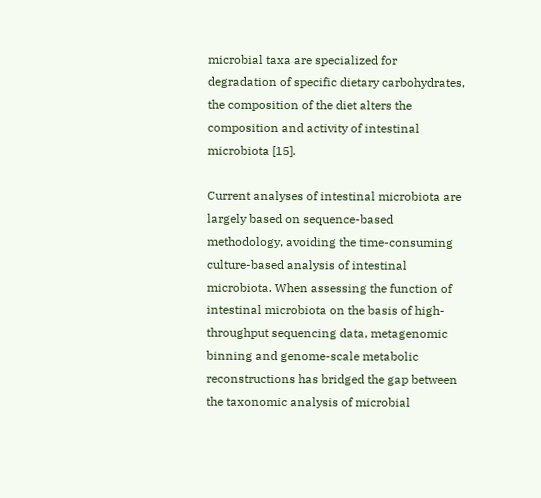microbial taxa are specialized for degradation of specific dietary carbohydrates, the composition of the diet alters the composition and activity of intestinal microbiota [15].

Current analyses of intestinal microbiota are largely based on sequence-based methodology, avoiding the time-consuming culture-based analysis of intestinal microbiota. When assessing the function of intestinal microbiota on the basis of high-throughput sequencing data, metagenomic binning and genome-scale metabolic reconstructions has bridged the gap between the taxonomic analysis of microbial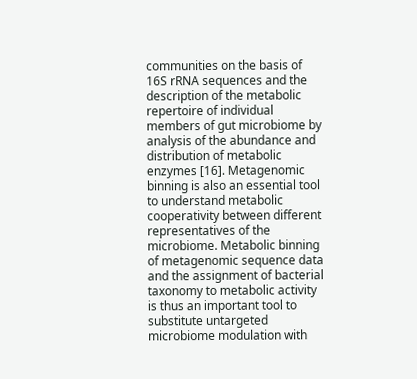communities on the basis of 16S rRNA sequences and the description of the metabolic repertoire of individual members of gut microbiome by analysis of the abundance and distribution of metabolic enzymes [16]. Metagenomic binning is also an essential tool to understand metabolic cooperativity between different representatives of the microbiome. Metabolic binning of metagenomic sequence data and the assignment of bacterial taxonomy to metabolic activity is thus an important tool to substitute untargeted microbiome modulation with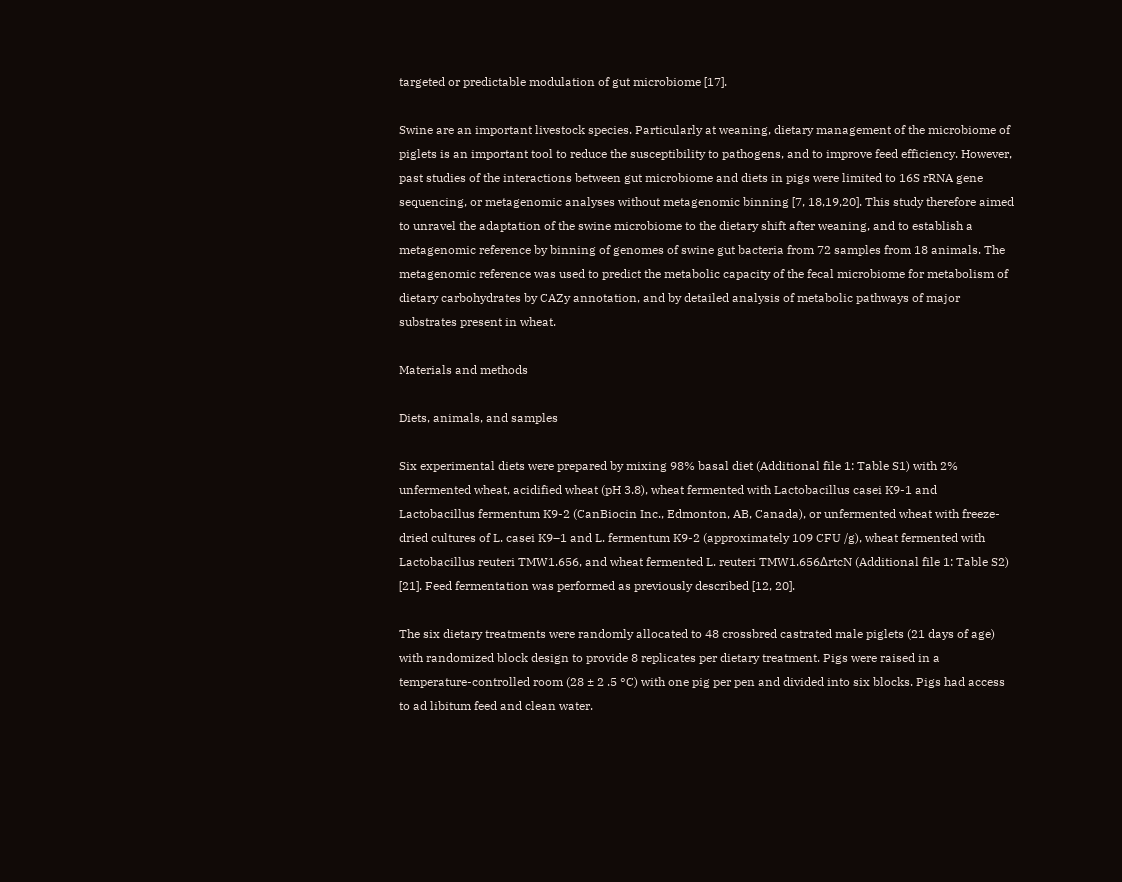targeted or predictable modulation of gut microbiome [17].

Swine are an important livestock species. Particularly at weaning, dietary management of the microbiome of piglets is an important tool to reduce the susceptibility to pathogens, and to improve feed efficiency. However, past studies of the interactions between gut microbiome and diets in pigs were limited to 16S rRNA gene sequencing, or metagenomic analyses without metagenomic binning [7, 18,19,20]. This study therefore aimed to unravel the adaptation of the swine microbiome to the dietary shift after weaning, and to establish a metagenomic reference by binning of genomes of swine gut bacteria from 72 samples from 18 animals. The metagenomic reference was used to predict the metabolic capacity of the fecal microbiome for metabolism of dietary carbohydrates by CAZy annotation, and by detailed analysis of metabolic pathways of major substrates present in wheat.

Materials and methods

Diets, animals, and samples

Six experimental diets were prepared by mixing 98% basal diet (Additional file 1: Table S1) with 2% unfermented wheat, acidified wheat (pH 3.8), wheat fermented with Lactobacillus casei K9-1 and Lactobacillus fermentum K9-2 (CanBiocin Inc., Edmonton, AB, Canada), or unfermented wheat with freeze-dried cultures of L. casei K9–1 and L. fermentum K9-2 (approximately 109 CFU /g), wheat fermented with Lactobacillus reuteri TMW1.656, and wheat fermented L. reuteri TMW1.656ΔrtcN (Additional file 1: Table S2) [21]. Feed fermentation was performed as previously described [12, 20].

The six dietary treatments were randomly allocated to 48 crossbred castrated male piglets (21 days of age) with randomized block design to provide 8 replicates per dietary treatment. Pigs were raised in a temperature-controlled room (28 ± 2 .5 °C) with one pig per pen and divided into six blocks. Pigs had access to ad libitum feed and clean water.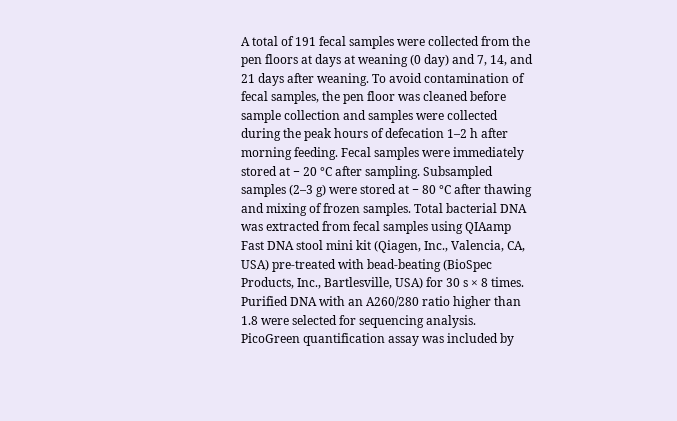A total of 191 fecal samples were collected from the pen floors at days at weaning (0 day) and 7, 14, and 21 days after weaning. To avoid contamination of fecal samples, the pen floor was cleaned before sample collection and samples were collected during the peak hours of defecation 1–2 h after morning feeding. Fecal samples were immediately stored at − 20 °C after sampling. Subsampled samples (2–3 g) were stored at − 80 °C after thawing and mixing of frozen samples. Total bacterial DNA was extracted from fecal samples using QIAamp Fast DNA stool mini kit (Qiagen, Inc., Valencia, CA, USA) pre-treated with bead-beating (BioSpec Products, Inc., Bartlesville, USA) for 30 s × 8 times. Purified DNA with an A260/280 ratio higher than 1.8 were selected for sequencing analysis. PicoGreen quantification assay was included by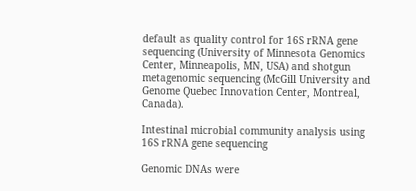default as quality control for 16S rRNA gene sequencing (University of Minnesota Genomics Center, Minneapolis, MN, USA) and shotgun metagenomic sequencing (McGill University and Genome Quebec Innovation Center, Montreal, Canada).

Intestinal microbial community analysis using 16S rRNA gene sequencing

Genomic DNAs were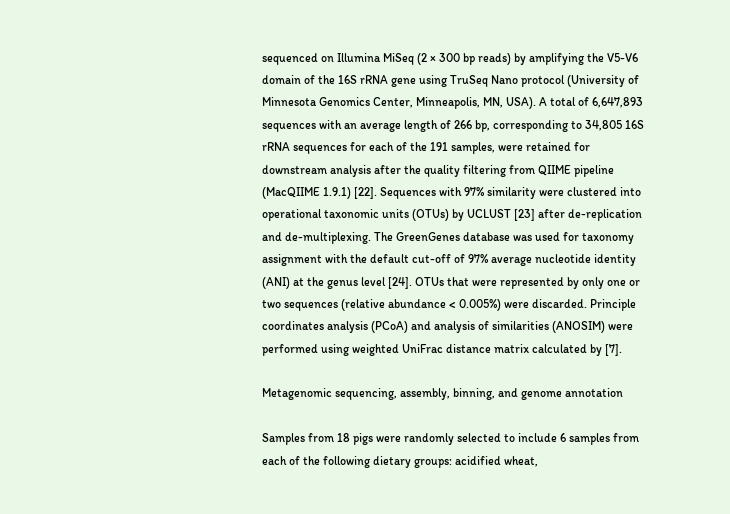sequenced on Illumina MiSeq (2 × 300 bp reads) by amplifying the V5-V6 domain of the 16S rRNA gene using TruSeq Nano protocol (University of Minnesota Genomics Center, Minneapolis, MN, USA). A total of 6,647,893 sequences with an average length of 266 bp, corresponding to 34,805 16S rRNA sequences for each of the 191 samples, were retained for downstream analysis after the quality filtering from QIIME pipeline (MacQIIME 1.9.1) [22]. Sequences with 97% similarity were clustered into operational taxonomic units (OTUs) by UCLUST [23] after de-replication and de-multiplexing. The GreenGenes database was used for taxonomy assignment with the default cut-off of 97% average nucleotide identity (ANI) at the genus level [24]. OTUs that were represented by only one or two sequences (relative abundance < 0.005%) were discarded. Principle coordinates analysis (PCoA) and analysis of similarities (ANOSIM) were performed using weighted UniFrac distance matrix calculated by [7].

Metagenomic sequencing, assembly, binning, and genome annotation

Samples from 18 pigs were randomly selected to include 6 samples from each of the following dietary groups: acidified wheat,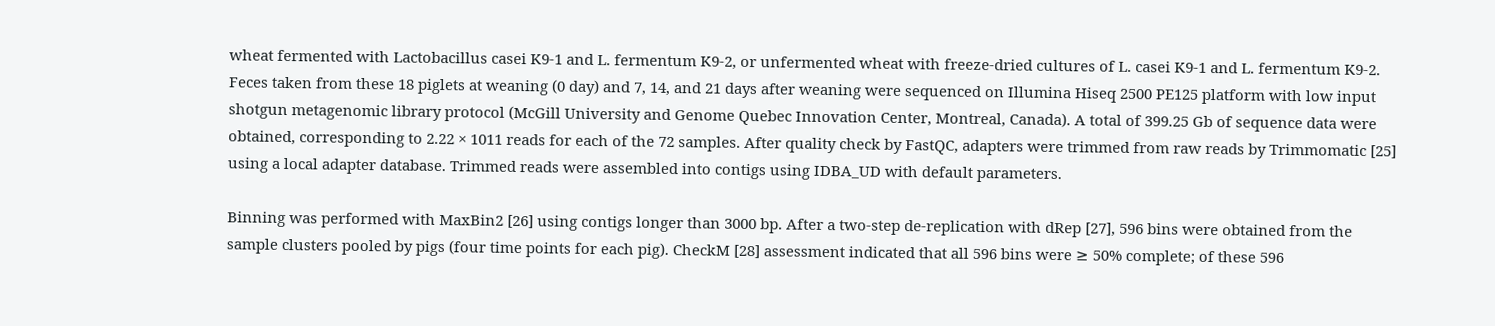wheat fermented with Lactobacillus casei K9-1 and L. fermentum K9-2, or unfermented wheat with freeze-dried cultures of L. casei K9-1 and L. fermentum K9-2. Feces taken from these 18 piglets at weaning (0 day) and 7, 14, and 21 days after weaning were sequenced on Illumina Hiseq 2500 PE125 platform with low input shotgun metagenomic library protocol (McGill University and Genome Quebec Innovation Center, Montreal, Canada). A total of 399.25 Gb of sequence data were obtained, corresponding to 2.22 × 1011 reads for each of the 72 samples. After quality check by FastQC, adapters were trimmed from raw reads by Trimmomatic [25] using a local adapter database. Trimmed reads were assembled into contigs using IDBA_UD with default parameters.

Binning was performed with MaxBin2 [26] using contigs longer than 3000 bp. After a two-step de-replication with dRep [27], 596 bins were obtained from the sample clusters pooled by pigs (four time points for each pig). CheckM [28] assessment indicated that all 596 bins were ≥ 50% complete; of these 596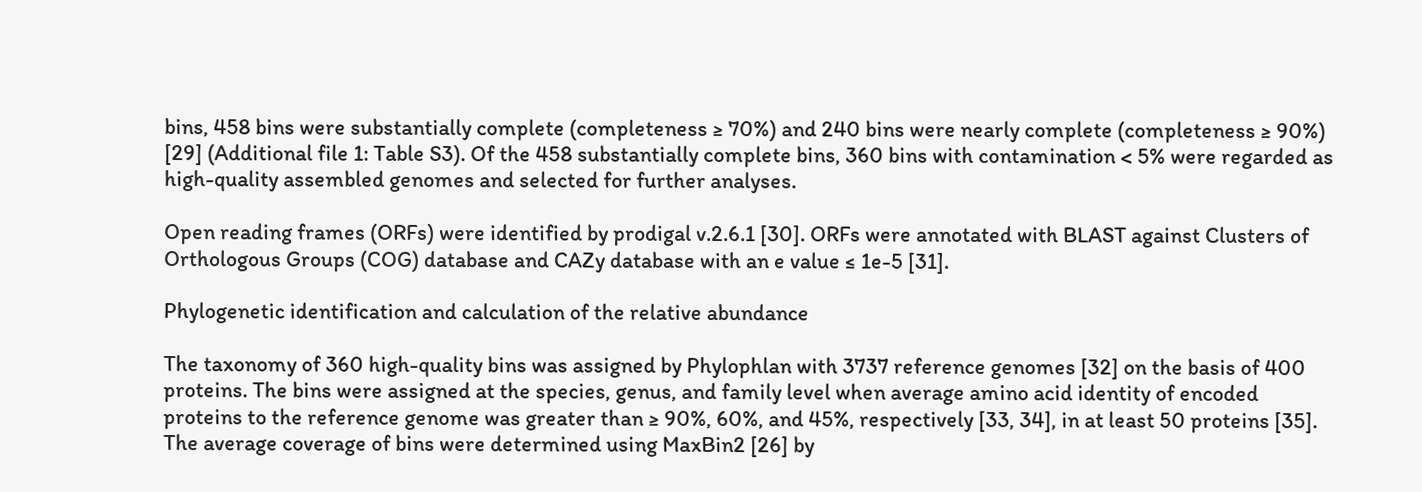bins, 458 bins were substantially complete (completeness ≥ 70%) and 240 bins were nearly complete (completeness ≥ 90%) [29] (Additional file 1: Table S3). Of the 458 substantially complete bins, 360 bins with contamination < 5% were regarded as high-quality assembled genomes and selected for further analyses.

Open reading frames (ORFs) were identified by prodigal v.2.6.1 [30]. ORFs were annotated with BLAST against Clusters of Orthologous Groups (COG) database and CAZy database with an e value ≤ 1e-5 [31].

Phylogenetic identification and calculation of the relative abundance

The taxonomy of 360 high-quality bins was assigned by Phylophlan with 3737 reference genomes [32] on the basis of 400 proteins. The bins were assigned at the species, genus, and family level when average amino acid identity of encoded proteins to the reference genome was greater than ≥ 90%, 60%, and 45%, respectively [33, 34], in at least 50 proteins [35]. The average coverage of bins were determined using MaxBin2 [26] by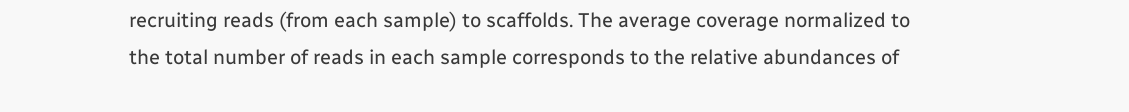recruiting reads (from each sample) to scaffolds. The average coverage normalized to the total number of reads in each sample corresponds to the relative abundances of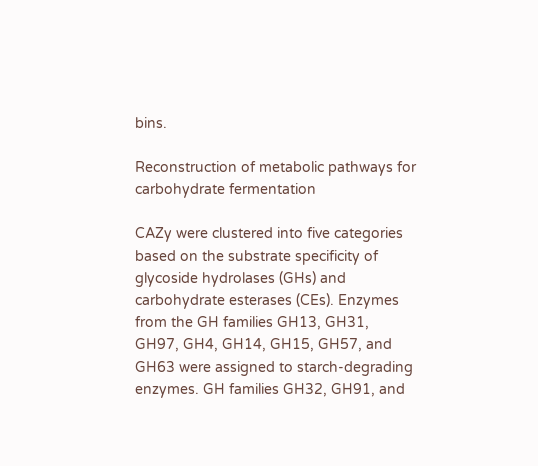bins.

Reconstruction of metabolic pathways for carbohydrate fermentation

CAZy were clustered into five categories based on the substrate specificity of glycoside hydrolases (GHs) and carbohydrate esterases (CEs). Enzymes from the GH families GH13, GH31, GH97, GH4, GH14, GH15, GH57, and GH63 were assigned to starch-degrading enzymes. GH families GH32, GH91, and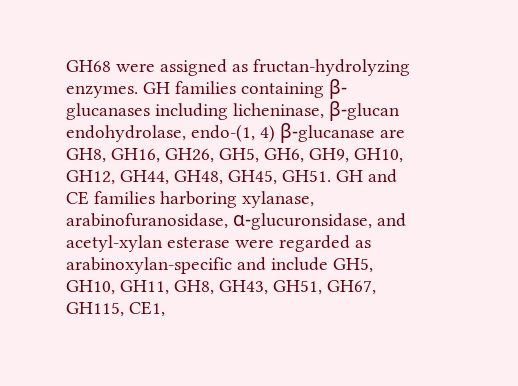GH68 were assigned as fructan-hydrolyzing enzymes. GH families containing β-glucanases including licheninase, β-glucan endohydrolase, endo-(1, 4) β-glucanase are GH8, GH16, GH26, GH5, GH6, GH9, GH10, GH12, GH44, GH48, GH45, GH51. GH and CE families harboring xylanase, arabinofuranosidase, α-glucuronsidase, and acetyl-xylan esterase were regarded as arabinoxylan-specific and include GH5, GH10, GH11, GH8, GH43, GH51, GH67, GH115, CE1,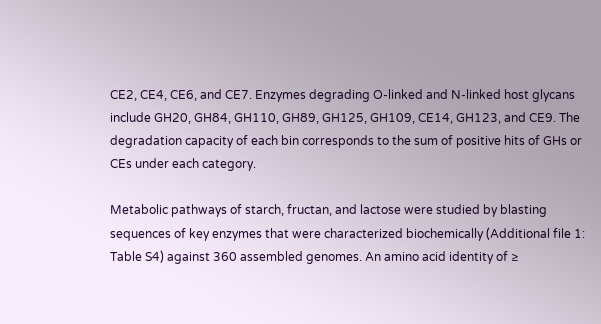CE2, CE4, CE6, and CE7. Enzymes degrading O-linked and N-linked host glycans include GH20, GH84, GH110, GH89, GH125, GH109, CE14, GH123, and CE9. The degradation capacity of each bin corresponds to the sum of positive hits of GHs or CEs under each category.

Metabolic pathways of starch, fructan, and lactose were studied by blasting sequences of key enzymes that were characterized biochemically (Additional file 1: Table S4) against 360 assembled genomes. An amino acid identity of ≥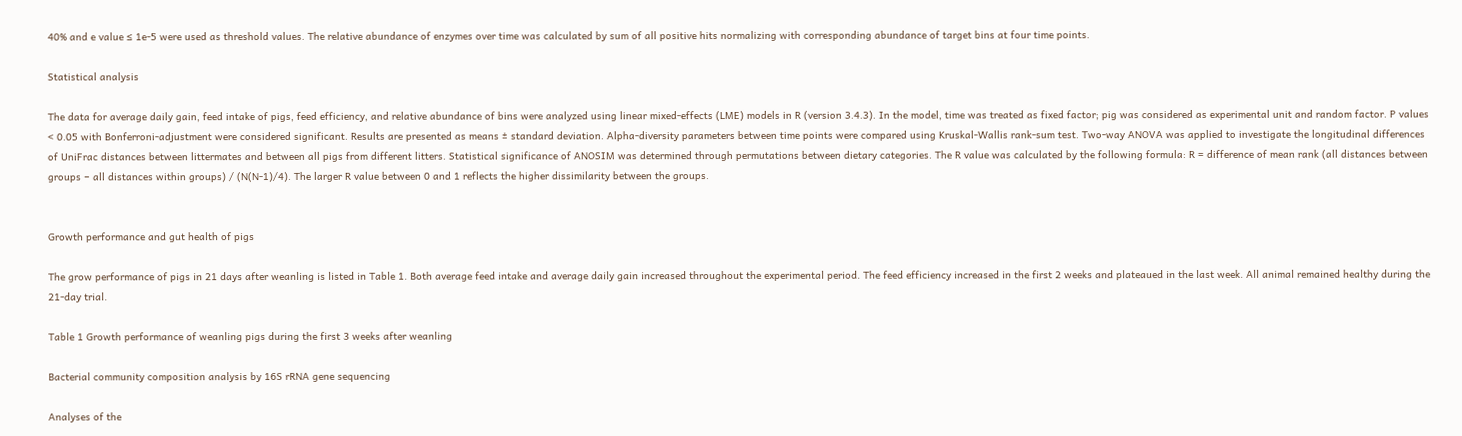40% and e value ≤ 1e-5 were used as threshold values. The relative abundance of enzymes over time was calculated by sum of all positive hits normalizing with corresponding abundance of target bins at four time points.

Statistical analysis

The data for average daily gain, feed intake of pigs, feed efficiency, and relative abundance of bins were analyzed using linear mixed-effects (LME) models in R (version 3.4.3). In the model, time was treated as fixed factor; pig was considered as experimental unit and random factor. P values < 0.05 with Bonferroni-adjustment were considered significant. Results are presented as means ± standard deviation. Alpha-diversity parameters between time points were compared using Kruskal-Wallis rank-sum test. Two-way ANOVA was applied to investigate the longitudinal differences of UniFrac distances between littermates and between all pigs from different litters. Statistical significance of ANOSIM was determined through permutations between dietary categories. The R value was calculated by the following formula: R = difference of mean rank (all distances between groups − all distances within groups) / (N(N-1)/4). The larger R value between 0 and 1 reflects the higher dissimilarity between the groups.


Growth performance and gut health of pigs

The grow performance of pigs in 21 days after weanling is listed in Table 1. Both average feed intake and average daily gain increased throughout the experimental period. The feed efficiency increased in the first 2 weeks and plateaued in the last week. All animal remained healthy during the 21-day trial.

Table 1 Growth performance of weanling pigs during the first 3 weeks after weanling

Bacterial community composition analysis by 16S rRNA gene sequencing

Analyses of the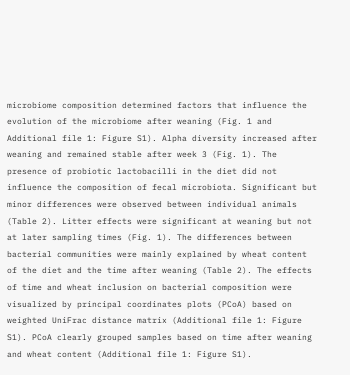microbiome composition determined factors that influence the evolution of the microbiome after weaning (Fig. 1 and Additional file 1: Figure S1). Alpha diversity increased after weaning and remained stable after week 3 (Fig. 1). The presence of probiotic lactobacilli in the diet did not influence the composition of fecal microbiota. Significant but minor differences were observed between individual animals (Table 2). Litter effects were significant at weaning but not at later sampling times (Fig. 1). The differences between bacterial communities were mainly explained by wheat content of the diet and the time after weaning (Table 2). The effects of time and wheat inclusion on bacterial composition were visualized by principal coordinates plots (PCoA) based on weighted UniFrac distance matrix (Additional file 1: Figure S1). PCoA clearly grouped samples based on time after weaning and wheat content (Additional file 1: Figure S1).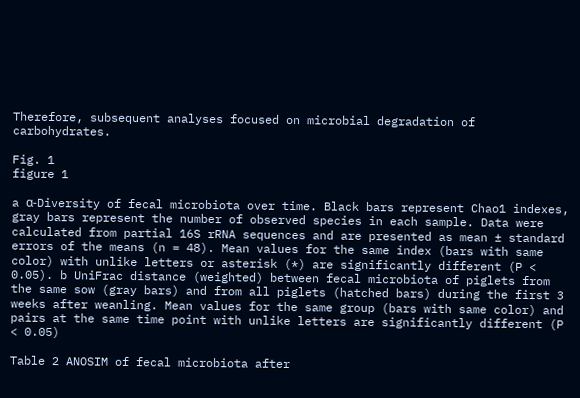Therefore, subsequent analyses focused on microbial degradation of carbohydrates.

Fig. 1
figure 1

a α-Diversity of fecal microbiota over time. Black bars represent Chao1 indexes, gray bars represent the number of observed species in each sample. Data were calculated from partial 16S rRNA sequences and are presented as mean ± standard errors of the means (n = 48). Mean values for the same index (bars with same color) with unlike letters or asterisk (*) are significantly different (P < 0.05). b UniFrac distance (weighted) between fecal microbiota of piglets from the same sow (gray bars) and from all piglets (hatched bars) during the first 3 weeks after weanling. Mean values for the same group (bars with same color) and pairs at the same time point with unlike letters are significantly different (P < 0.05)

Table 2 ANOSIM of fecal microbiota after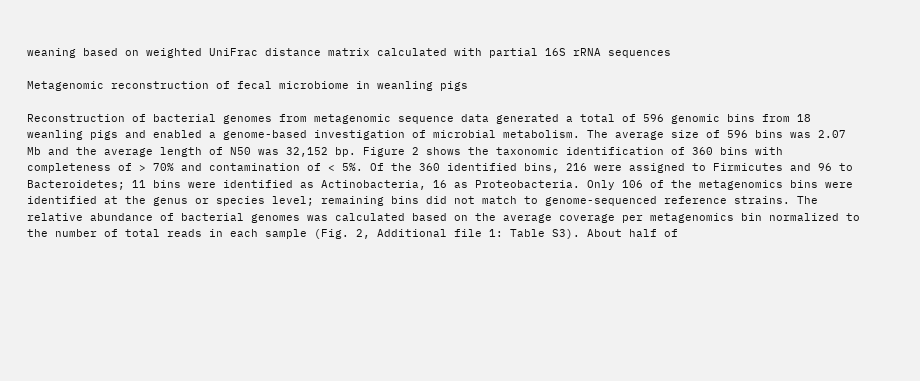weaning based on weighted UniFrac distance matrix calculated with partial 16S rRNA sequences

Metagenomic reconstruction of fecal microbiome in weanling pigs

Reconstruction of bacterial genomes from metagenomic sequence data generated a total of 596 genomic bins from 18 weanling pigs and enabled a genome-based investigation of microbial metabolism. The average size of 596 bins was 2.07 Mb and the average length of N50 was 32,152 bp. Figure 2 shows the taxonomic identification of 360 bins with completeness of > 70% and contamination of < 5%. Of the 360 identified bins, 216 were assigned to Firmicutes and 96 to Bacteroidetes; 11 bins were identified as Actinobacteria, 16 as Proteobacteria. Only 106 of the metagenomics bins were identified at the genus or species level; remaining bins did not match to genome-sequenced reference strains. The relative abundance of bacterial genomes was calculated based on the average coverage per metagenomics bin normalized to the number of total reads in each sample (Fig. 2, Additional file 1: Table S3). About half of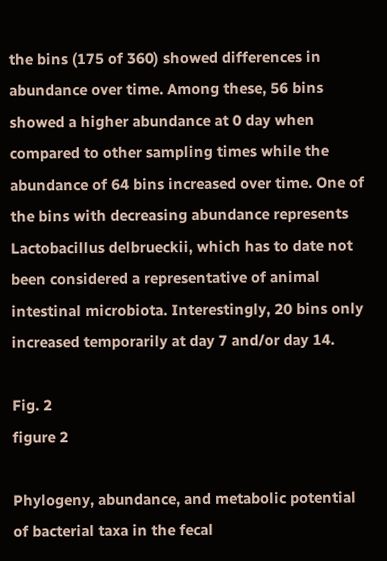the bins (175 of 360) showed differences in abundance over time. Among these, 56 bins showed a higher abundance at 0 day when compared to other sampling times while the abundance of 64 bins increased over time. One of the bins with decreasing abundance represents Lactobacillus delbrueckii, which has to date not been considered a representative of animal intestinal microbiota. Interestingly, 20 bins only increased temporarily at day 7 and/or day 14.

Fig. 2
figure 2

Phylogeny, abundance, and metabolic potential of bacterial taxa in the fecal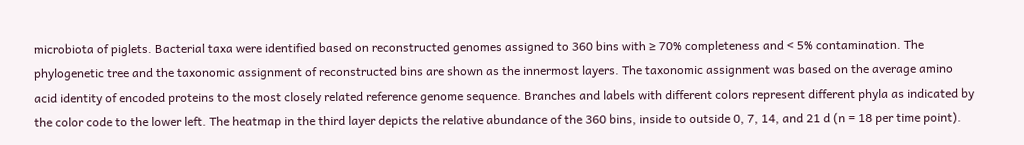microbiota of piglets. Bacterial taxa were identified based on reconstructed genomes assigned to 360 bins with ≥ 70% completeness and < 5% contamination. The phylogenetic tree and the taxonomic assignment of reconstructed bins are shown as the innermost layers. The taxonomic assignment was based on the average amino acid identity of encoded proteins to the most closely related reference genome sequence. Branches and labels with different colors represent different phyla as indicated by the color code to the lower left. The heatmap in the third layer depicts the relative abundance of the 360 bins, inside to outside 0, 7, 14, and 21 d (n = 18 per time point).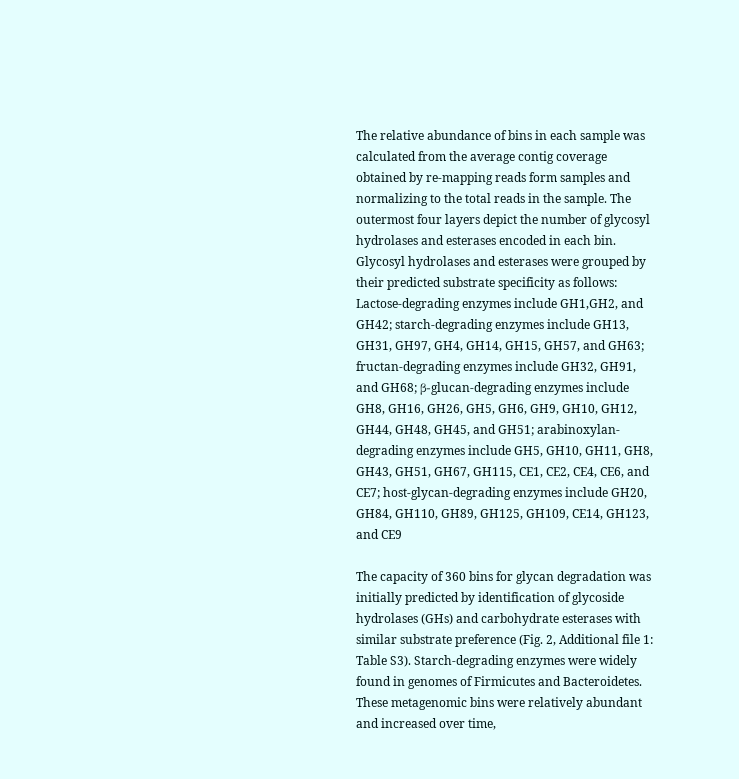The relative abundance of bins in each sample was calculated from the average contig coverage obtained by re-mapping reads form samples and normalizing to the total reads in the sample. The outermost four layers depict the number of glycosyl hydrolases and esterases encoded in each bin. Glycosyl hydrolases and esterases were grouped by their predicted substrate specificity as follows: Lactose-degrading enzymes include GH1,GH2, and GH42; starch-degrading enzymes include GH13, GH31, GH97, GH4, GH14, GH15, GH57, and GH63; fructan-degrading enzymes include GH32, GH91, and GH68; β-glucan-degrading enzymes include GH8, GH16, GH26, GH5, GH6, GH9, GH10, GH12, GH44, GH48, GH45, and GH51; arabinoxylan-degrading enzymes include GH5, GH10, GH11, GH8, GH43, GH51, GH67, GH115, CE1, CE2, CE4, CE6, and CE7; host-glycan-degrading enzymes include GH20, GH84, GH110, GH89, GH125, GH109, CE14, GH123, and CE9

The capacity of 360 bins for glycan degradation was initially predicted by identification of glycoside hydrolases (GHs) and carbohydrate esterases with similar substrate preference (Fig. 2, Additional file 1: Table S3). Starch-degrading enzymes were widely found in genomes of Firmicutes and Bacteroidetes. These metagenomic bins were relatively abundant and increased over time,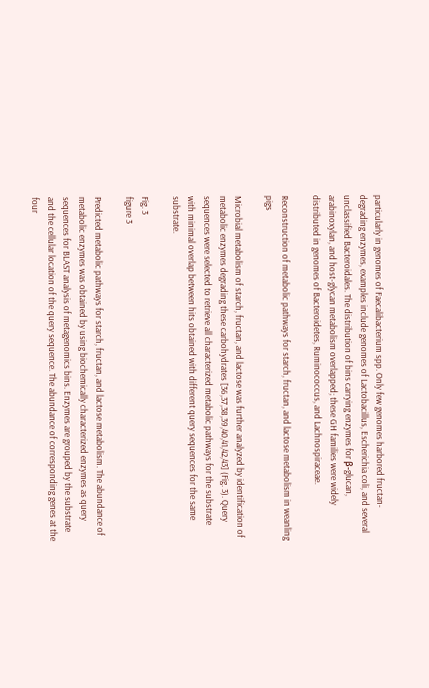particularly in genomes of Faecalibacterium spp. Only few genomes harbored fructan-degrading enzymes, examples include genomes of Lactobacillus, Escherichia coli, and several unclassified Bacteroidales. The distribution of bins carrying enzymes for β-glucan, arabinoxylan, and host-glycan metabolism overlapped; these GH families were widely distributed in genomes of Bacteroidetes, Ruminococcus, and Lachnospiraceae.

Reconstruction of metabolic pathways for starch, fructan, and lactose metabolism in weanling pigs

Microbial metabolism of starch, fructan, and lactose was further analyzed by identification of metabolic enzymes degrading these carbohydrates [36,37,38,39,40,41,42,43] (Fig. 3). Query sequences were selected to retrieve all characterized metabolic pathways for the substrate with minimal overlap between hits obtained with different query sequences for the same substrate.

Fig. 3
figure 3

Predicted metabolic pathways for starch, fructan, and lactose metabolism. The abundance of metabolic enzymes was obtained by using biochemically characterized enzymes as query sequences for BLAST analysis of metagenomics bins. Enzymes are grouped by the substrate and the cellular location of the query sequence. The abundance of corresponding genes at the four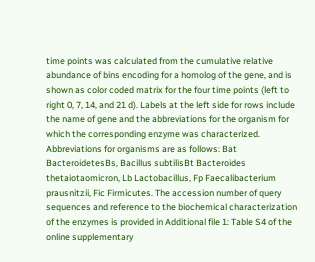time points was calculated from the cumulative relative abundance of bins encoding for a homolog of the gene, and is shown as color coded matrix for the four time points (left to right 0, 7, 14, and 21 d). Labels at the left side for rows include the name of gene and the abbreviations for the organism for which the corresponding enzyme was characterized. Abbreviations for organisms are as follows: Bat BacteroidetesBs, Bacillus subtilisBt Bacteroides thetaiotaomicron, Lb Lactobacillus, Fp Faecalibacterium prausnitzii, Fic Firmicutes. The accession number of query sequences and reference to the biochemical characterization of the enzymes is provided in Additional file 1: Table S4 of the online supplementary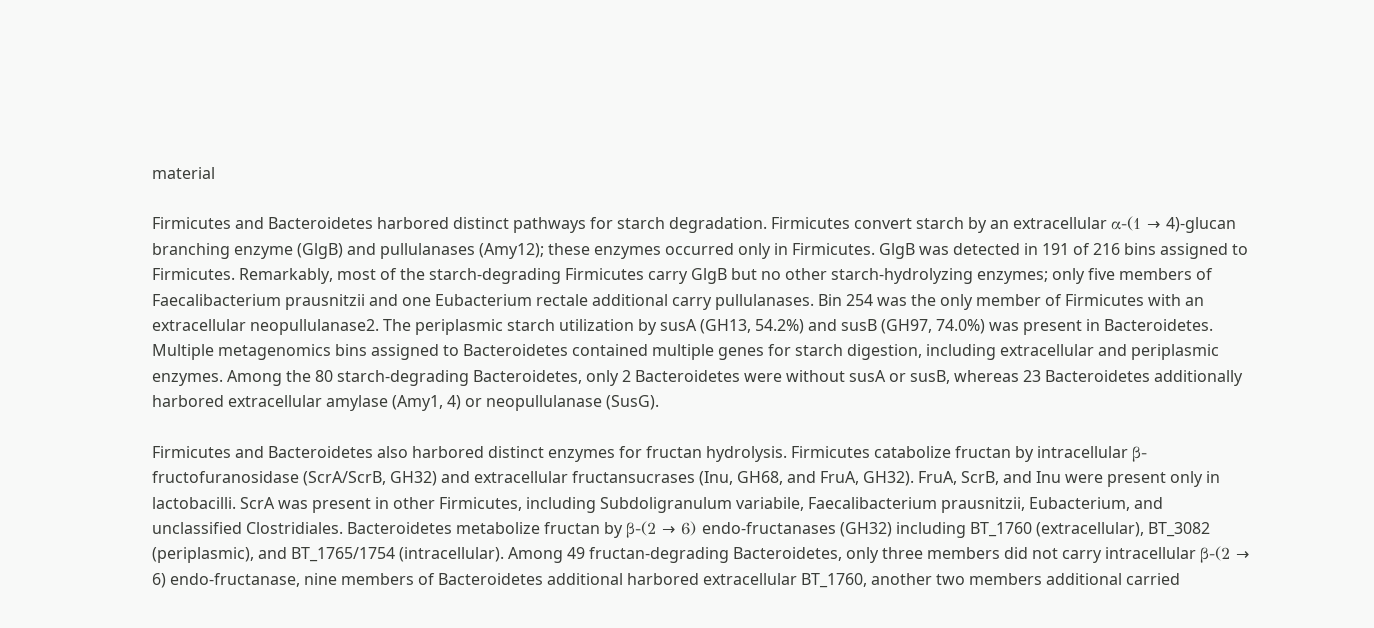material

Firmicutes and Bacteroidetes harbored distinct pathways for starch degradation. Firmicutes convert starch by an extracellular α-(1 → 4)-glucan branching enzyme (GlgB) and pullulanases (Amy12); these enzymes occurred only in Firmicutes. GlgB was detected in 191 of 216 bins assigned to Firmicutes. Remarkably, most of the starch-degrading Firmicutes carry GlgB but no other starch-hydrolyzing enzymes; only five members of Faecalibacterium prausnitzii and one Eubacterium rectale additional carry pullulanases. Bin 254 was the only member of Firmicutes with an extracellular neopullulanase2. The periplasmic starch utilization by susA (GH13, 54.2%) and susB (GH97, 74.0%) was present in Bacteroidetes. Multiple metagenomics bins assigned to Bacteroidetes contained multiple genes for starch digestion, including extracellular and periplasmic enzymes. Among the 80 starch-degrading Bacteroidetes, only 2 Bacteroidetes were without susA or susB, whereas 23 Bacteroidetes additionally harbored extracellular amylase (Amy1, 4) or neopullulanase (SusG).

Firmicutes and Bacteroidetes also harbored distinct enzymes for fructan hydrolysis. Firmicutes catabolize fructan by intracellular β-fructofuranosidase (ScrA/ScrB, GH32) and extracellular fructansucrases (Inu, GH68, and FruA, GH32). FruA, ScrB, and Inu were present only in lactobacilli. ScrA was present in other Firmicutes, including Subdoligranulum variabile, Faecalibacterium prausnitzii, Eubacterium, and unclassified Clostridiales. Bacteroidetes metabolize fructan by β-(2 → 6) endo-fructanases (GH32) including BT_1760 (extracellular), BT_3082 (periplasmic), and BT_1765/1754 (intracellular). Among 49 fructan-degrading Bacteroidetes, only three members did not carry intracellular β-(2 → 6) endo-fructanase, nine members of Bacteroidetes additional harbored extracellular BT_1760, another two members additional carried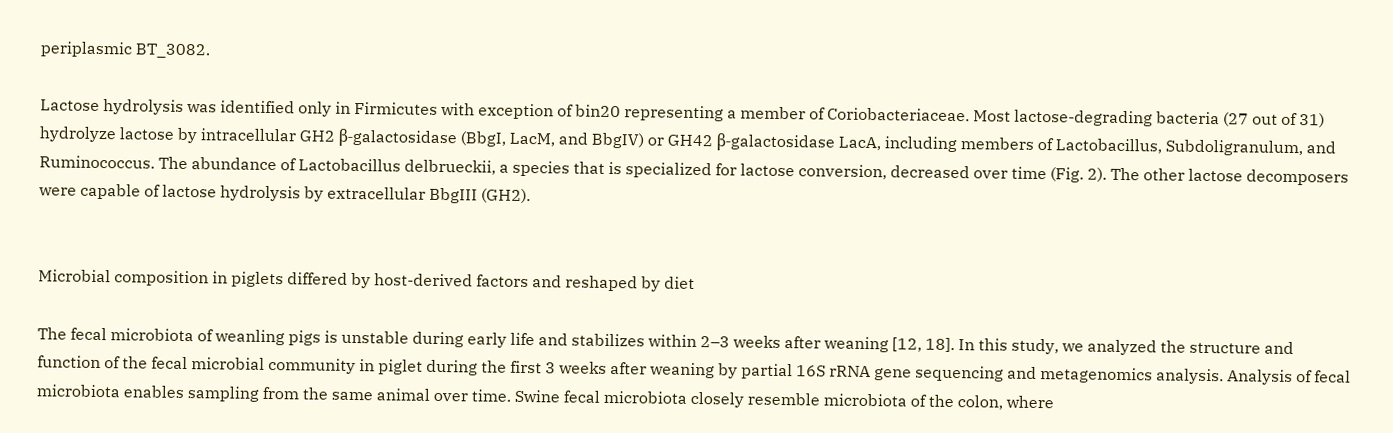periplasmic BT_3082.

Lactose hydrolysis was identified only in Firmicutes with exception of bin20 representing a member of Coriobacteriaceae. Most lactose-degrading bacteria (27 out of 31) hydrolyze lactose by intracellular GH2 β-galactosidase (BbgI, LacM, and BbgIV) or GH42 β-galactosidase LacA, including members of Lactobacillus, Subdoligranulum, and Ruminococcus. The abundance of Lactobacillus delbrueckii, a species that is specialized for lactose conversion, decreased over time (Fig. 2). The other lactose decomposers were capable of lactose hydrolysis by extracellular BbgIII (GH2).


Microbial composition in piglets differed by host-derived factors and reshaped by diet

The fecal microbiota of weanling pigs is unstable during early life and stabilizes within 2–3 weeks after weaning [12, 18]. In this study, we analyzed the structure and function of the fecal microbial community in piglet during the first 3 weeks after weaning by partial 16S rRNA gene sequencing and metagenomics analysis. Analysis of fecal microbiota enables sampling from the same animal over time. Swine fecal microbiota closely resemble microbiota of the colon, where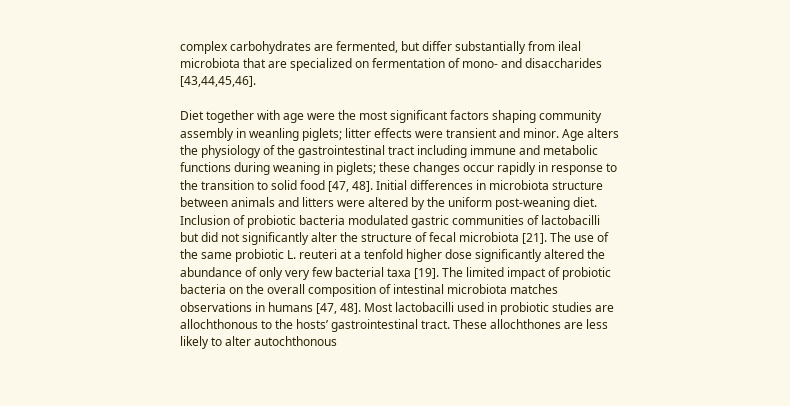complex carbohydrates are fermented, but differ substantially from ileal microbiota that are specialized on fermentation of mono- and disaccharides [43,44,45,46].

Diet together with age were the most significant factors shaping community assembly in weanling piglets; litter effects were transient and minor. Age alters the physiology of the gastrointestinal tract including immune and metabolic functions during weaning in piglets; these changes occur rapidly in response to the transition to solid food [47, 48]. Initial differences in microbiota structure between animals and litters were altered by the uniform post-weaning diet. Inclusion of probiotic bacteria modulated gastric communities of lactobacilli but did not significantly alter the structure of fecal microbiota [21]. The use of the same probiotic L. reuteri at a tenfold higher dose significantly altered the abundance of only very few bacterial taxa [19]. The limited impact of probiotic bacteria on the overall composition of intestinal microbiota matches observations in humans [47, 48]. Most lactobacilli used in probiotic studies are allochthonous to the hosts’ gastrointestinal tract. These allochthones are less likely to alter autochthonous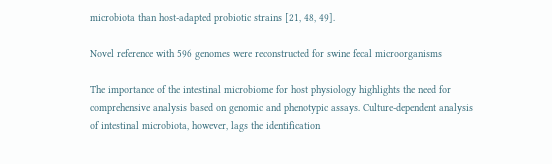microbiota than host-adapted probiotic strains [21, 48, 49].

Novel reference with 596 genomes were reconstructed for swine fecal microorganisms

The importance of the intestinal microbiome for host physiology highlights the need for comprehensive analysis based on genomic and phenotypic assays. Culture-dependent analysis of intestinal microbiota, however, lags the identification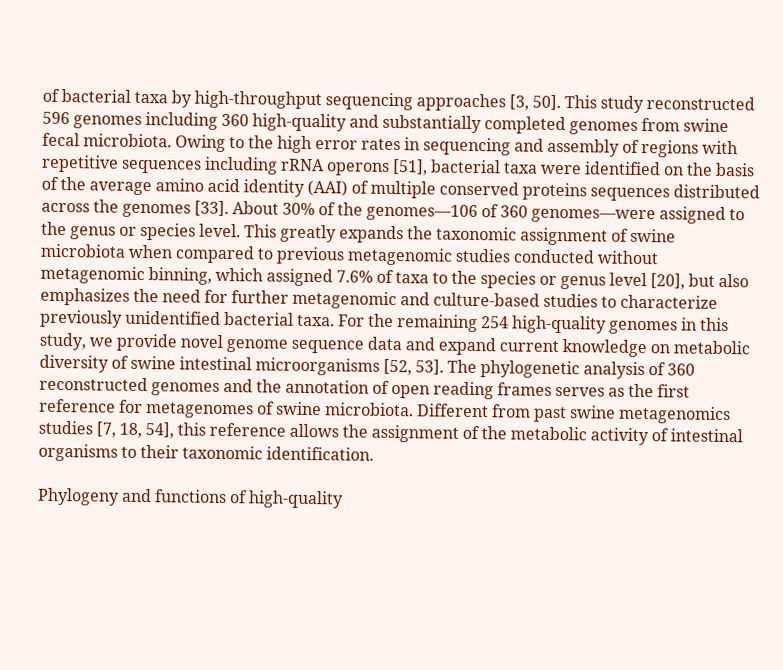of bacterial taxa by high-throughput sequencing approaches [3, 50]. This study reconstructed 596 genomes including 360 high-quality and substantially completed genomes from swine fecal microbiota. Owing to the high error rates in sequencing and assembly of regions with repetitive sequences including rRNA operons [51], bacterial taxa were identified on the basis of the average amino acid identity (AAI) of multiple conserved proteins sequences distributed across the genomes [33]. About 30% of the genomes—106 of 360 genomes—were assigned to the genus or species level. This greatly expands the taxonomic assignment of swine microbiota when compared to previous metagenomic studies conducted without metagenomic binning, which assigned 7.6% of taxa to the species or genus level [20], but also emphasizes the need for further metagenomic and culture-based studies to characterize previously unidentified bacterial taxa. For the remaining 254 high-quality genomes in this study, we provide novel genome sequence data and expand current knowledge on metabolic diversity of swine intestinal microorganisms [52, 53]. The phylogenetic analysis of 360 reconstructed genomes and the annotation of open reading frames serves as the first reference for metagenomes of swine microbiota. Different from past swine metagenomics studies [7, 18, 54], this reference allows the assignment of the metabolic activity of intestinal organisms to their taxonomic identification.

Phylogeny and functions of high-quality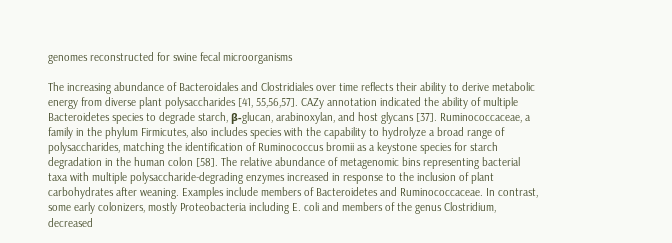genomes reconstructed for swine fecal microorganisms

The increasing abundance of Bacteroidales and Clostridiales over time reflects their ability to derive metabolic energy from diverse plant polysaccharides [41, 55,56,57]. CAZy annotation indicated the ability of multiple Bacteroidetes species to degrade starch, β-glucan, arabinoxylan, and host glycans [37]. Ruminococcaceae, a family in the phylum Firmicutes, also includes species with the capability to hydrolyze a broad range of polysaccharides, matching the identification of Ruminococcus bromii as a keystone species for starch degradation in the human colon [58]. The relative abundance of metagenomic bins representing bacterial taxa with multiple polysaccharide-degrading enzymes increased in response to the inclusion of plant carbohydrates after weaning. Examples include members of Bacteroidetes and Ruminococcaceae. In contrast, some early colonizers, mostly Proteobacteria including E. coli and members of the genus Clostridium, decreased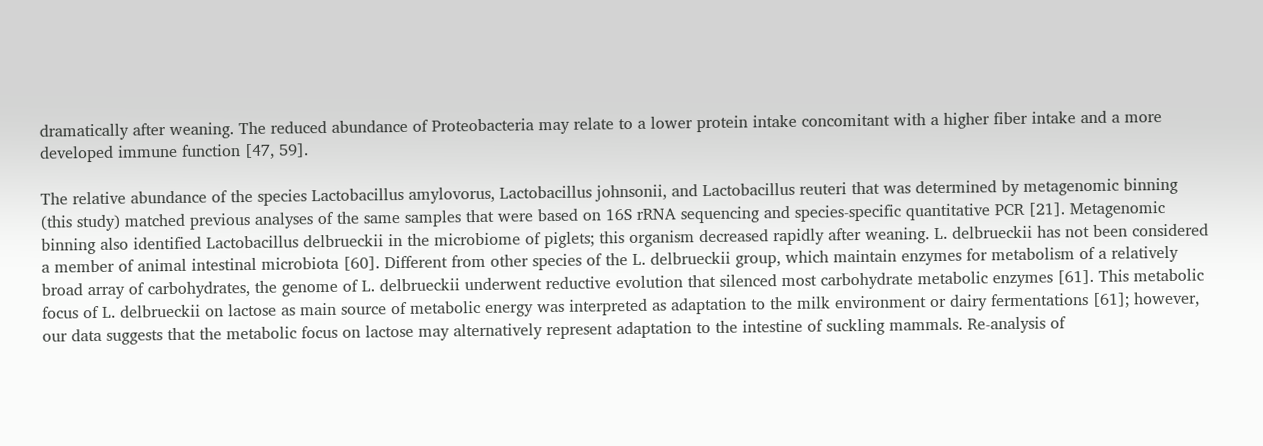dramatically after weaning. The reduced abundance of Proteobacteria may relate to a lower protein intake concomitant with a higher fiber intake and a more developed immune function [47, 59].

The relative abundance of the species Lactobacillus amylovorus, Lactobacillus johnsonii, and Lactobacillus reuteri that was determined by metagenomic binning (this study) matched previous analyses of the same samples that were based on 16S rRNA sequencing and species-specific quantitative PCR [21]. Metagenomic binning also identified Lactobacillus delbrueckii in the microbiome of piglets; this organism decreased rapidly after weaning. L. delbrueckii has not been considered a member of animal intestinal microbiota [60]. Different from other species of the L. delbrueckii group, which maintain enzymes for metabolism of a relatively broad array of carbohydrates, the genome of L. delbrueckii underwent reductive evolution that silenced most carbohydrate metabolic enzymes [61]. This metabolic focus of L. delbrueckii on lactose as main source of metabolic energy was interpreted as adaptation to the milk environment or dairy fermentations [61]; however, our data suggests that the metabolic focus on lactose may alternatively represent adaptation to the intestine of suckling mammals. Re-analysis of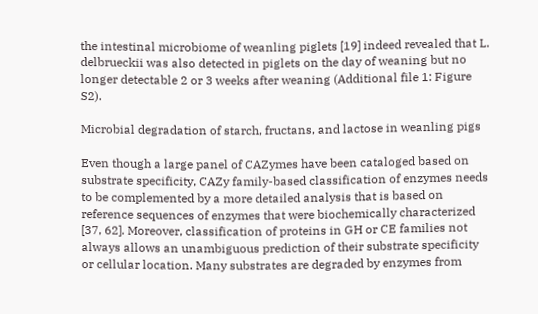the intestinal microbiome of weanling piglets [19] indeed revealed that L. delbrueckii was also detected in piglets on the day of weaning but no longer detectable 2 or 3 weeks after weaning (Additional file 1: Figure S2).

Microbial degradation of starch, fructans, and lactose in weanling pigs

Even though a large panel of CAZymes have been cataloged based on substrate specificity, CAZy family-based classification of enzymes needs to be complemented by a more detailed analysis that is based on reference sequences of enzymes that were biochemically characterized [37, 62]. Moreover, classification of proteins in GH or CE families not always allows an unambiguous prediction of their substrate specificity or cellular location. Many substrates are degraded by enzymes from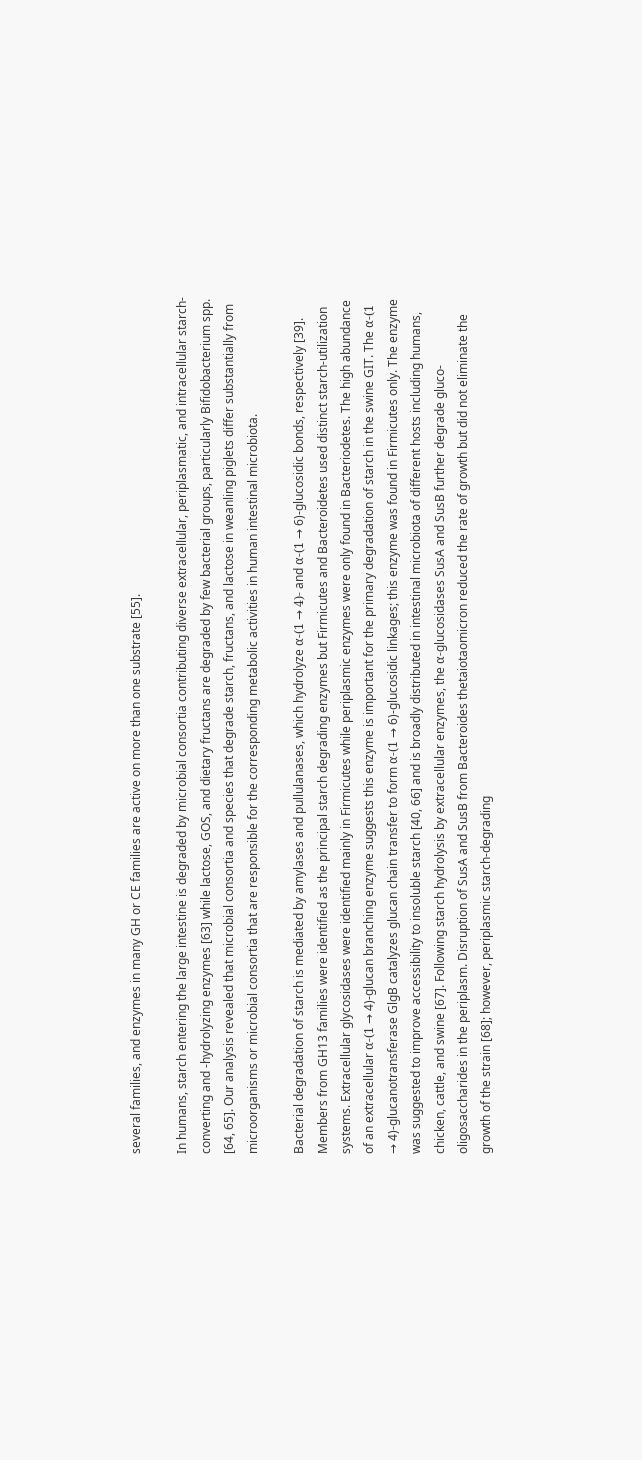several families, and enzymes in many GH or CE families are active on more than one substrate [55].

In humans, starch entering the large intestine is degraded by microbial consortia contributing diverse extracellular, periplasmatic, and intracellular starch-converting and -hydrolyzing enzymes [63] while lactose, GOS, and dietary fructans are degraded by few bacterial groups, particularly Bifidobacterium spp. [64, 65]. Our analysis revealed that microbial consortia and species that degrade starch, fructans, and lactose in weanling piglets differ substantially from microorganisms or microbial consortia that are responsible for the corresponding metabolic activities in human intestinal microbiota.

Bacterial degradation of starch is mediated by amylases and pullulanases, which hydrolyze α-(1 → 4)- and α-(1 → 6)-glucosidic bonds, respectively [39]. Members from GH13 families were identified as the principal starch degrading enzymes but Firmicutes and Bacteroidetes used distinct starch-utilization systems. Extracellular glycosidases were identified mainly in Firmicutes while periplasmic enzymes were only found in Bacteriodetes. The high abundance of an extracellular α-(1 → 4)-glucan branching enzyme suggests this enzyme is important for the primary degradation of starch in the swine GIT. The α-(1 → 4)-glucanotransferase GlgB catalyzes glucan chain transfer to form α-(1 → 6)-glucosidic linkages; this enzyme was found in Firmicutes only. The enzyme was suggested to improve accessibility to insoluble starch [40, 66] and is broadly distributed in intestinal microbiota of different hosts including humans, chicken, cattle, and swine [67]. Following starch hydrolysis by extracellular enzymes, the α-glucosidases SusA and SusB further degrade gluco-oligosaccharides in the periplasm. Disruption of SusA and SusB from Bacteroides thetaiotaomicron reduced the rate of growth but did not eliminate the growth of the strain [68]; however, periplasmic starch-degrading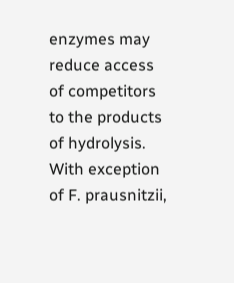enzymes may reduce access of competitors to the products of hydrolysis. With exception of F. prausnitzii,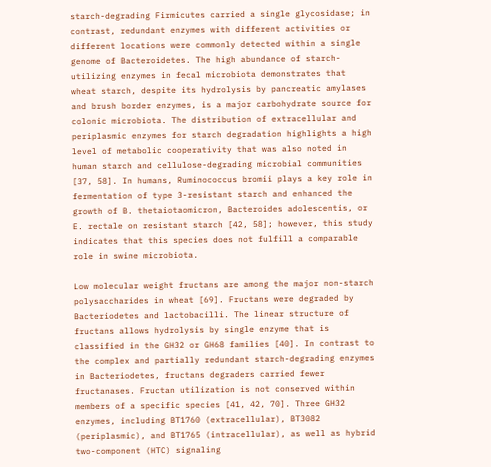starch-degrading Firmicutes carried a single glycosidase; in contrast, redundant enzymes with different activities or different locations were commonly detected within a single genome of Bacteroidetes. The high abundance of starch-utilizing enzymes in fecal microbiota demonstrates that wheat starch, despite its hydrolysis by pancreatic amylases and brush border enzymes, is a major carbohydrate source for colonic microbiota. The distribution of extracellular and periplasmic enzymes for starch degradation highlights a high level of metabolic cooperativity that was also noted in human starch and cellulose-degrading microbial communities [37, 58]. In humans, Ruminococcus bromii plays a key role in fermentation of type 3-resistant starch and enhanced the growth of B. thetaiotaomicron, Bacteroides adolescentis, or E. rectale on resistant starch [42, 58]; however, this study indicates that this species does not fulfill a comparable role in swine microbiota.

Low molecular weight fructans are among the major non-starch polysaccharides in wheat [69]. Fructans were degraded by Bacteriodetes and lactobacilli. The linear structure of fructans allows hydrolysis by single enzyme that is classified in the GH32 or GH68 families [40]. In contrast to the complex and partially redundant starch-degrading enzymes in Bacteriodetes, fructans degraders carried fewer fructanases. Fructan utilization is not conserved within members of a specific species [41, 42, 70]. Three GH32 enzymes, including BT1760 (extracellular), BT3082 (periplasmic), and BT1765 (intracellular), as well as hybrid two-component (HTC) signaling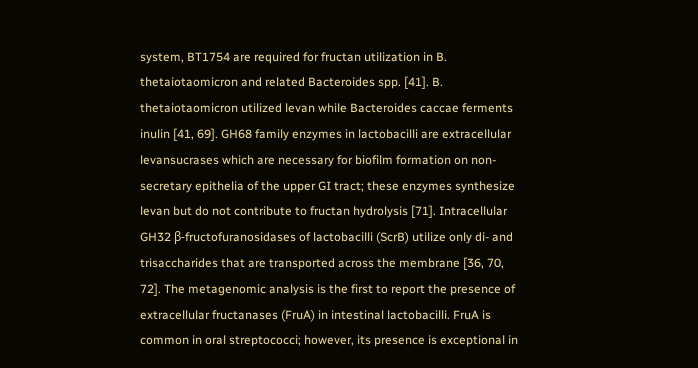system, BT1754 are required for fructan utilization in B. thetaiotaomicron and related Bacteroides spp. [41]. B. thetaiotaomicron utilized levan while Bacteroides caccae ferments inulin [41, 69]. GH68 family enzymes in lactobacilli are extracellular levansucrases which are necessary for biofilm formation on non-secretary epithelia of the upper GI tract; these enzymes synthesize levan but do not contribute to fructan hydrolysis [71]. Intracellular GH32 β-fructofuranosidases of lactobacilli (ScrB) utilize only di- and trisaccharides that are transported across the membrane [36, 70, 72]. The metagenomic analysis is the first to report the presence of extracellular fructanases (FruA) in intestinal lactobacilli. FruA is common in oral streptococci; however, its presence is exceptional in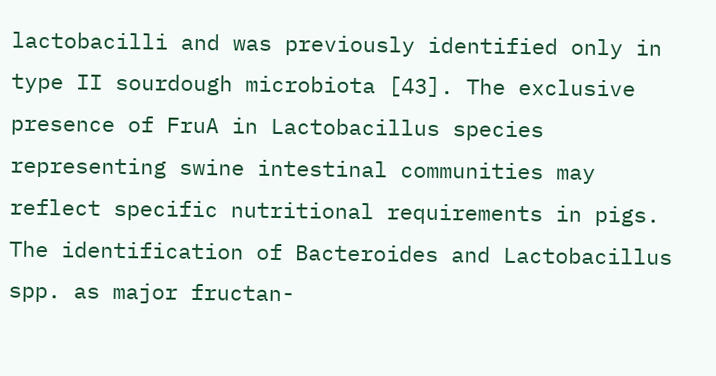lactobacilli and was previously identified only in type II sourdough microbiota [43]. The exclusive presence of FruA in Lactobacillus species representing swine intestinal communities may reflect specific nutritional requirements in pigs. The identification of Bacteroides and Lactobacillus spp. as major fructan-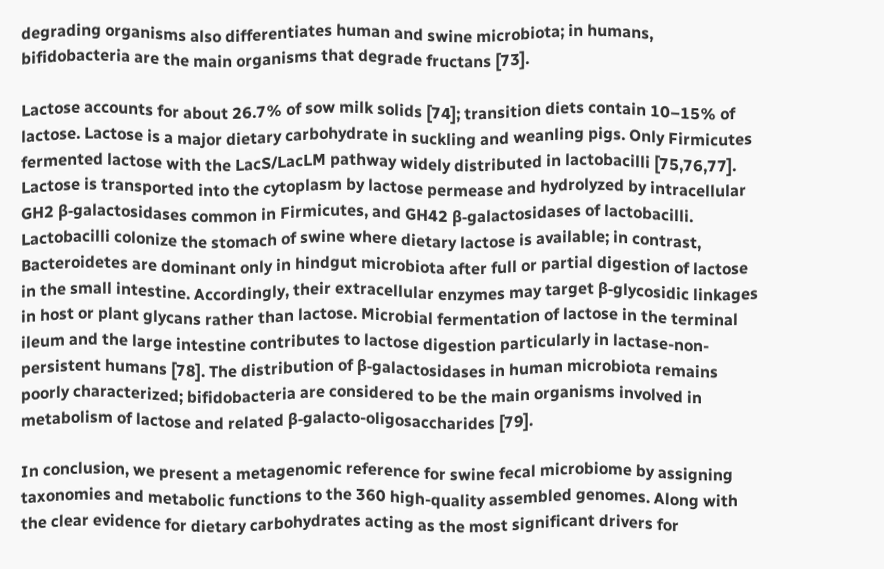degrading organisms also differentiates human and swine microbiota; in humans, bifidobacteria are the main organisms that degrade fructans [73].

Lactose accounts for about 26.7% of sow milk solids [74]; transition diets contain 10–15% of lactose. Lactose is a major dietary carbohydrate in suckling and weanling pigs. Only Firmicutes fermented lactose with the LacS/LacLM pathway widely distributed in lactobacilli [75,76,77]. Lactose is transported into the cytoplasm by lactose permease and hydrolyzed by intracellular GH2 β-galactosidases common in Firmicutes, and GH42 β-galactosidases of lactobacilli. Lactobacilli colonize the stomach of swine where dietary lactose is available; in contrast, Bacteroidetes are dominant only in hindgut microbiota after full or partial digestion of lactose in the small intestine. Accordingly, their extracellular enzymes may target β-glycosidic linkages in host or plant glycans rather than lactose. Microbial fermentation of lactose in the terminal ileum and the large intestine contributes to lactose digestion particularly in lactase-non-persistent humans [78]. The distribution of β-galactosidases in human microbiota remains poorly characterized; bifidobacteria are considered to be the main organisms involved in metabolism of lactose and related β-galacto-oligosaccharides [79].

In conclusion, we present a metagenomic reference for swine fecal microbiome by assigning taxonomies and metabolic functions to the 360 high-quality assembled genomes. Along with the clear evidence for dietary carbohydrates acting as the most significant drivers for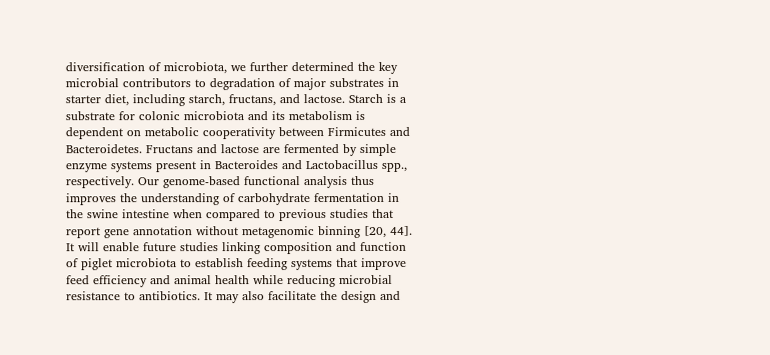diversification of microbiota, we further determined the key microbial contributors to degradation of major substrates in starter diet, including starch, fructans, and lactose. Starch is a substrate for colonic microbiota and its metabolism is dependent on metabolic cooperativity between Firmicutes and Bacteroidetes. Fructans and lactose are fermented by simple enzyme systems present in Bacteroides and Lactobacillus spp., respectively. Our genome-based functional analysis thus improves the understanding of carbohydrate fermentation in the swine intestine when compared to previous studies that report gene annotation without metagenomic binning [20, 44]. It will enable future studies linking composition and function of piglet microbiota to establish feeding systems that improve feed efficiency and animal health while reducing microbial resistance to antibiotics. It may also facilitate the design and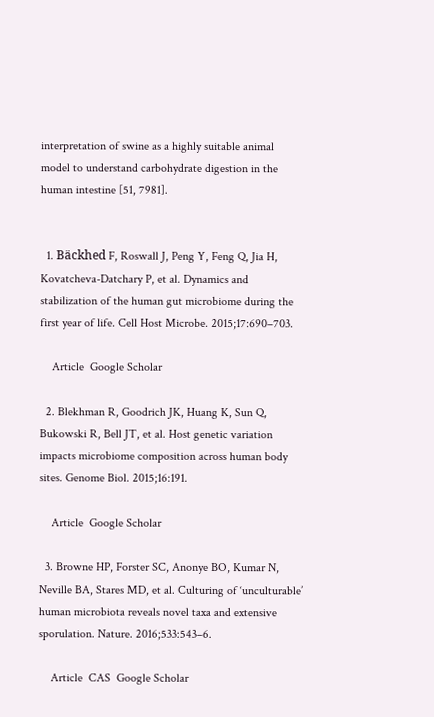interpretation of swine as a highly suitable animal model to understand carbohydrate digestion in the human intestine [51, 7981].


  1. Bäckhed F, Roswall J, Peng Y, Feng Q, Jia H, Kovatcheva-Datchary P, et al. Dynamics and stabilization of the human gut microbiome during the first year of life. Cell Host Microbe. 2015;17:690–703.

    Article  Google Scholar

  2. Blekhman R, Goodrich JK, Huang K, Sun Q, Bukowski R, Bell JT, et al. Host genetic variation impacts microbiome composition across human body sites. Genome Biol. 2015;16:191.

    Article  Google Scholar

  3. Browne HP, Forster SC, Anonye BO, Kumar N, Neville BA, Stares MD, et al. Culturing of ‘unculturable’ human microbiota reveals novel taxa and extensive sporulation. Nature. 2016;533:543–6.

    Article  CAS  Google Scholar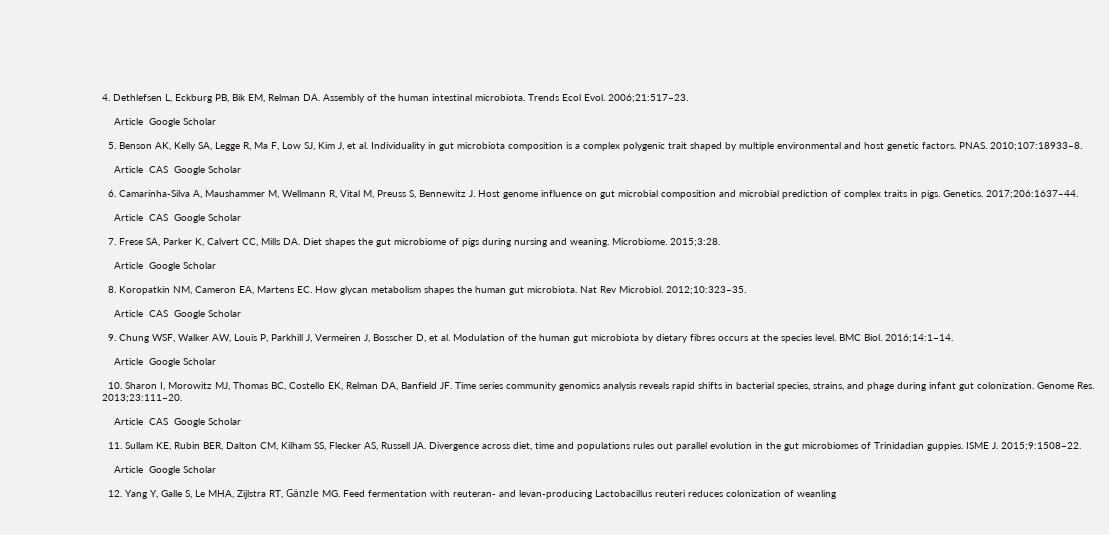4. Dethlefsen L, Eckburg PB, Bik EM, Relman DA. Assembly of the human intestinal microbiota. Trends Ecol Evol. 2006;21:517–23.

    Article  Google Scholar

  5. Benson AK, Kelly SA, Legge R, Ma F, Low SJ, Kim J, et al. Individuality in gut microbiota composition is a complex polygenic trait shaped by multiple environmental and host genetic factors. PNAS. 2010;107:18933–8.

    Article  CAS  Google Scholar

  6. Camarinha-Silva A, Maushammer M, Wellmann R, Vital M, Preuss S, Bennewitz J. Host genome influence on gut microbial composition and microbial prediction of complex traits in pigs. Genetics. 2017;206:1637–44.

    Article  CAS  Google Scholar

  7. Frese SA, Parker K, Calvert CC, Mills DA. Diet shapes the gut microbiome of pigs during nursing and weaning. Microbiome. 2015;3:28.

    Article  Google Scholar

  8. Koropatkin NM, Cameron EA, Martens EC. How glycan metabolism shapes the human gut microbiota. Nat Rev Microbiol. 2012;10:323–35.

    Article  CAS  Google Scholar

  9. Chung WSF, Walker AW, Louis P, Parkhill J, Vermeiren J, Bosscher D, et al. Modulation of the human gut microbiota by dietary fibres occurs at the species level. BMC Biol. 2016;14:1–14.

    Article  Google Scholar

  10. Sharon I, Morowitz MJ, Thomas BC, Costello EK, Relman DA, Banfield JF. Time series community genomics analysis reveals rapid shifts in bacterial species, strains, and phage during infant gut colonization. Genome Res. 2013;23:111–20.

    Article  CAS  Google Scholar

  11. Sullam KE, Rubin BER, Dalton CM, Kilham SS, Flecker AS, Russell JA. Divergence across diet, time and populations rules out parallel evolution in the gut microbiomes of Trinidadian guppies. ISME J. 2015;9:1508–22.

    Article  Google Scholar

  12. Yang Y, Galle S, Le MHA, Zijlstra RT, Gänzle MG. Feed fermentation with reuteran- and levan-producing Lactobacillus reuteri reduces colonization of weanling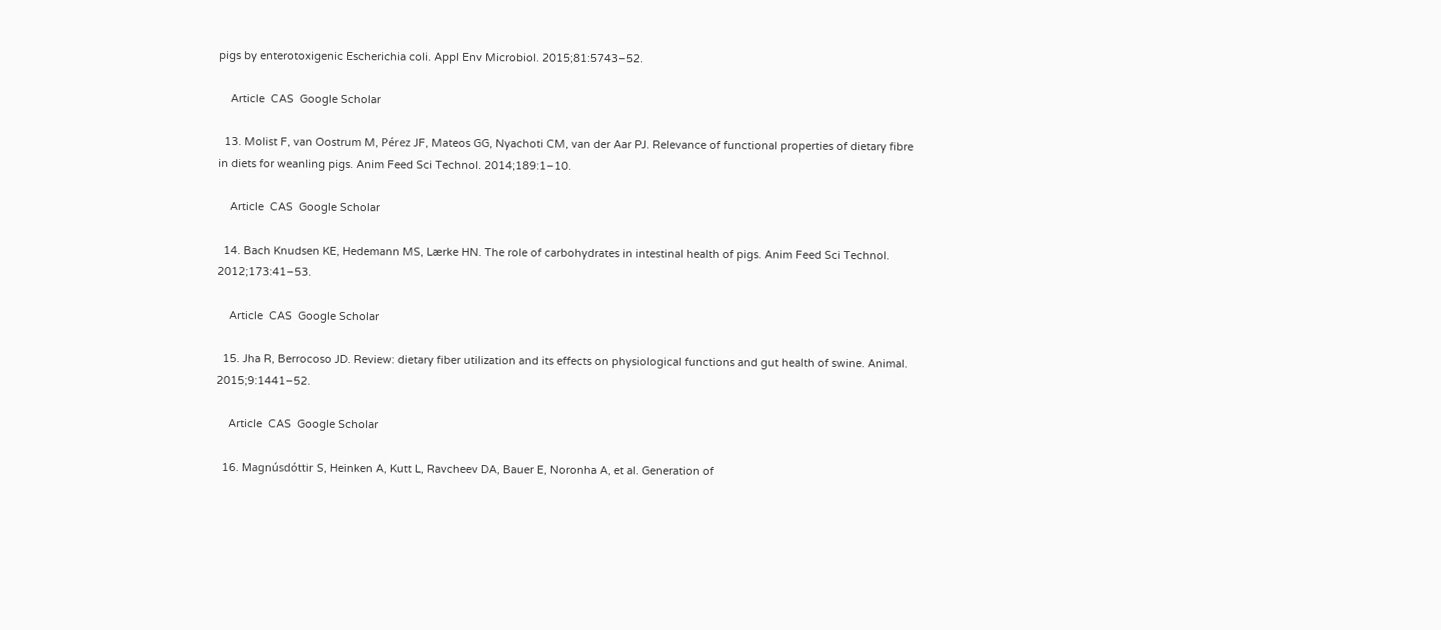pigs by enterotoxigenic Escherichia coli. Appl Env Microbiol. 2015;81:5743–52.

    Article  CAS  Google Scholar

  13. Molist F, van Oostrum M, Pérez JF, Mateos GG, Nyachoti CM, van der Aar PJ. Relevance of functional properties of dietary fibre in diets for weanling pigs. Anim Feed Sci Technol. 2014;189:1–10.

    Article  CAS  Google Scholar

  14. Bach Knudsen KE, Hedemann MS, Lærke HN. The role of carbohydrates in intestinal health of pigs. Anim Feed Sci Technol. 2012;173:41–53.

    Article  CAS  Google Scholar

  15. Jha R, Berrocoso JD. Review: dietary fiber utilization and its effects on physiological functions and gut health of swine. Animal. 2015;9:1441–52.

    Article  CAS  Google Scholar

  16. Magnúsdóttir S, Heinken A, Kutt L, Ravcheev DA, Bauer E, Noronha A, et al. Generation of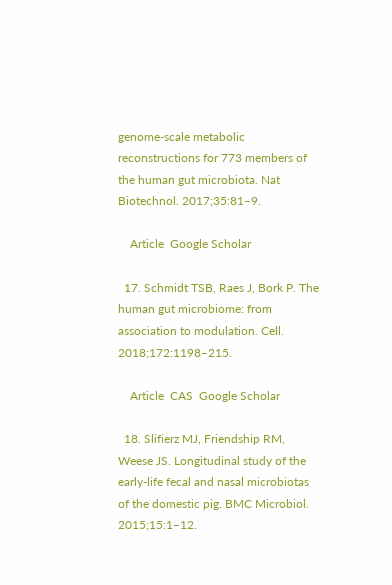genome-scale metabolic reconstructions for 773 members of the human gut microbiota. Nat Biotechnol. 2017;35:81–9.

    Article  Google Scholar

  17. Schmidt TSB, Raes J, Bork P. The human gut microbiome: from association to modulation. Cell. 2018;172:1198–215.

    Article  CAS  Google Scholar

  18. Slifierz MJ, Friendship RM, Weese JS. Longitudinal study of the early-life fecal and nasal microbiotas of the domestic pig. BMC Microbiol. 2015;15:1–12.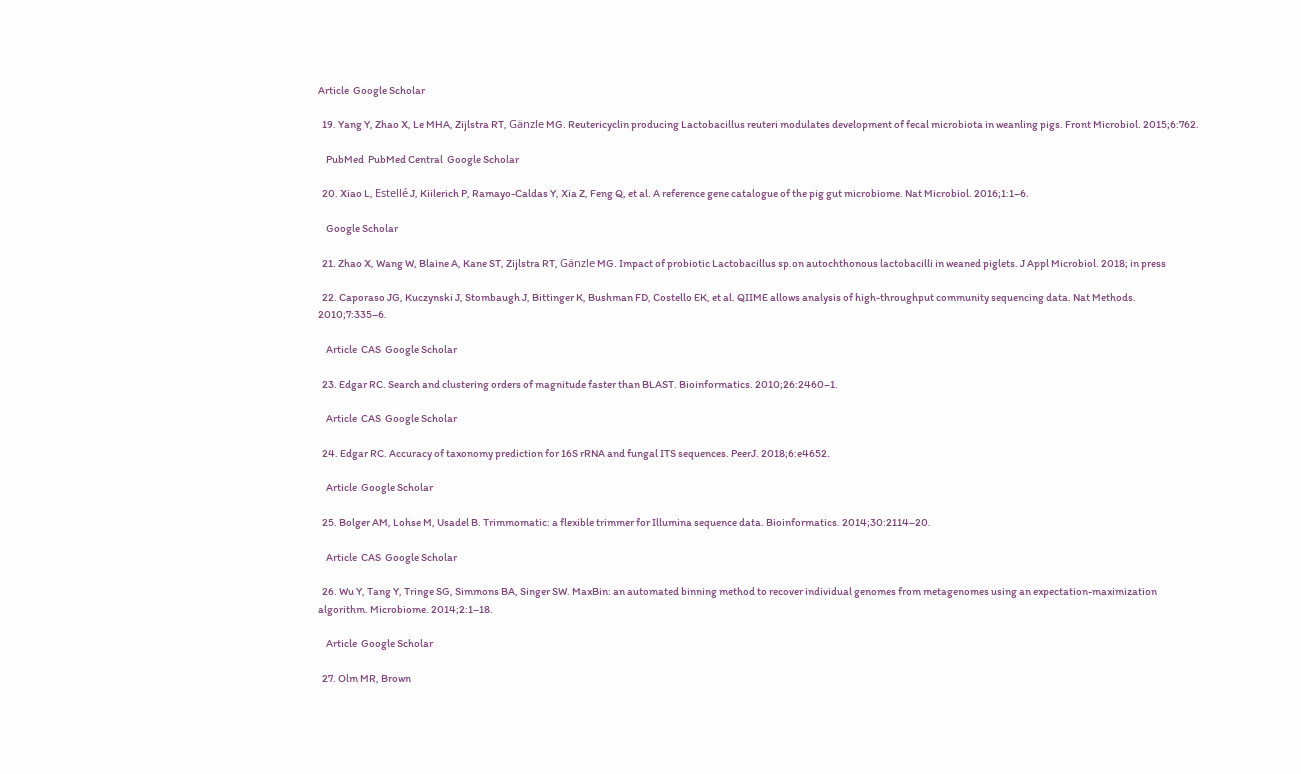Article  Google Scholar

  19. Yang Y, Zhao X, Le MHA, Zijlstra RT, Gänzle MG. Reutericyclin producing Lactobacillus reuteri modulates development of fecal microbiota in weanling pigs. Front Microbiol. 2015;6:762.

    PubMed  PubMed Central  Google Scholar

  20. Xiao L, Estellé J, Kiilerich P, Ramayo-Caldas Y, Xia Z, Feng Q, et al. A reference gene catalogue of the pig gut microbiome. Nat Microbiol. 2016;1:1–6.

    Google Scholar

  21. Zhao X, Wang W, Blaine A, Kane ST, Zijlstra RT, Gänzle MG. Impact of probiotic Lactobacillus sp.on autochthonous lactobacilli in weaned piglets. J Appl Microbiol. 2018; in press

  22. Caporaso JG, Kuczynski J, Stombaugh J, Bittinger K, Bushman FD, Costello EK, et al. QIIME allows analysis of high-throughput community sequencing data. Nat Methods. 2010;7:335–6.

    Article  CAS  Google Scholar

  23. Edgar RC. Search and clustering orders of magnitude faster than BLAST. Bioinformatics. 2010;26:2460–1.

    Article  CAS  Google Scholar

  24. Edgar RC. Accuracy of taxonomy prediction for 16S rRNA and fungal ITS sequences. PeerJ. 2018;6:e4652.

    Article  Google Scholar

  25. Bolger AM, Lohse M, Usadel B. Trimmomatic: a flexible trimmer for Illumina sequence data. Bioinformatics. 2014;30:2114–20.

    Article  CAS  Google Scholar

  26. Wu Y, Tang Y, Tringe SG, Simmons BA, Singer SW. MaxBin: an automated binning method to recover individual genomes from metagenomes using an expectation-maximization algorithm. Microbiome. 2014;2:1–18.

    Article  Google Scholar

  27. Olm MR, Brown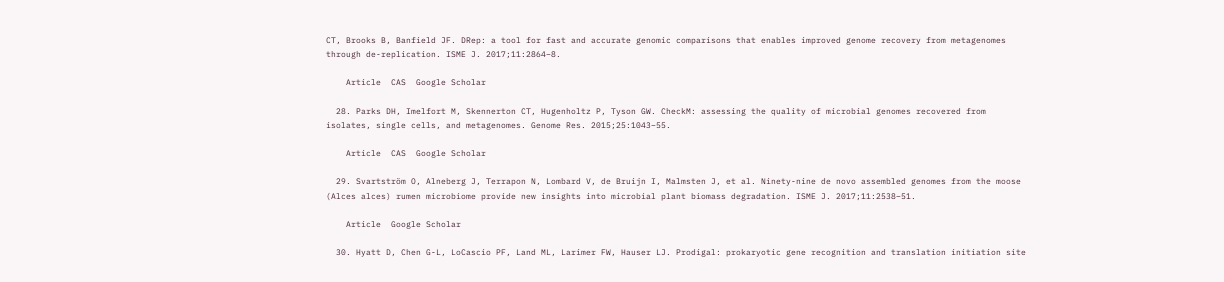CT, Brooks B, Banfield JF. DRep: a tool for fast and accurate genomic comparisons that enables improved genome recovery from metagenomes through de-replication. ISME J. 2017;11:2864–8.

    Article  CAS  Google Scholar

  28. Parks DH, Imelfort M, Skennerton CT, Hugenholtz P, Tyson GW. CheckM: assessing the quality of microbial genomes recovered from isolates, single cells, and metagenomes. Genome Res. 2015;25:1043–55.

    Article  CAS  Google Scholar

  29. Svartström O, Alneberg J, Terrapon N, Lombard V, de Bruijn I, Malmsten J, et al. Ninety-nine de novo assembled genomes from the moose (Alces alces) rumen microbiome provide new insights into microbial plant biomass degradation. ISME J. 2017;11:2538–51.

    Article  Google Scholar

  30. Hyatt D, Chen G-L, LoCascio PF, Land ML, Larimer FW, Hauser LJ. Prodigal: prokaryotic gene recognition and translation initiation site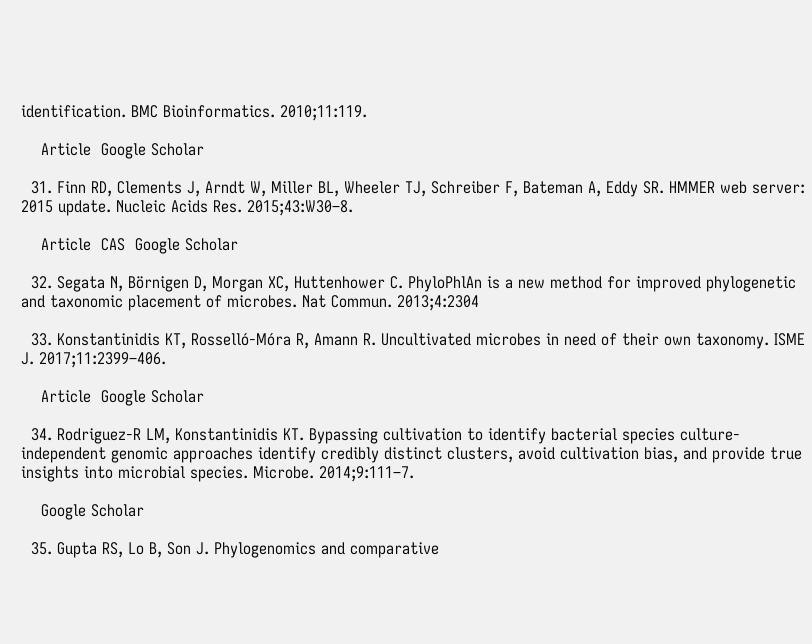identification. BMC Bioinformatics. 2010;11:119.

    Article  Google Scholar

  31. Finn RD, Clements J, Arndt W, Miller BL, Wheeler TJ, Schreiber F, Bateman A, Eddy SR. HMMER web server: 2015 update. Nucleic Acids Res. 2015;43:W30–8.

    Article  CAS  Google Scholar

  32. Segata N, Börnigen D, Morgan XC, Huttenhower C. PhyloPhlAn is a new method for improved phylogenetic and taxonomic placement of microbes. Nat Commun. 2013;4:2304

  33. Konstantinidis KT, Rosselló-Móra R, Amann R. Uncultivated microbes in need of their own taxonomy. ISME J. 2017;11:2399–406.

    Article  Google Scholar

  34. Rodriguez-R LM, Konstantinidis KT. Bypassing cultivation to identify bacterial species culture-independent genomic approaches identify credibly distinct clusters, avoid cultivation bias, and provide true insights into microbial species. Microbe. 2014;9:111–7.

    Google Scholar

  35. Gupta RS, Lo B, Son J. Phylogenomics and comparative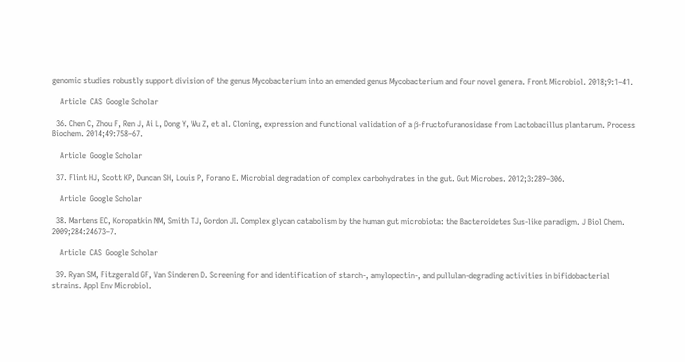genomic studies robustly support division of the genus Mycobacterium into an emended genus Mycobacterium and four novel genera. Front Microbiol. 2018;9:1–41.

    Article  CAS  Google Scholar

  36. Chen C, Zhou F, Ren J, Ai L, Dong Y, Wu Z, et al. Cloning, expression and functional validation of a β-fructofuranosidase from Lactobacillus plantarum. Process Biochem. 2014;49:758–67.

    Article  Google Scholar

  37. Flint HJ, Scott KP, Duncan SH, Louis P, Forano E. Microbial degradation of complex carbohydrates in the gut. Gut Microbes. 2012;3:289–306.

    Article  Google Scholar

  38. Martens EC, Koropatkin NM, Smith TJ, Gordon JI. Complex glycan catabolism by the human gut microbiota: the Bacteroidetes Sus-like paradigm. J Biol Chem. 2009;284:24673–7.

    Article  CAS  Google Scholar

  39. Ryan SM, Fitzgerald GF, Van Sinderen D. Screening for and identification of starch-, amylopectin-, and pullulan-degrading activities in bifidobacterial strains. Appl Env Microbiol.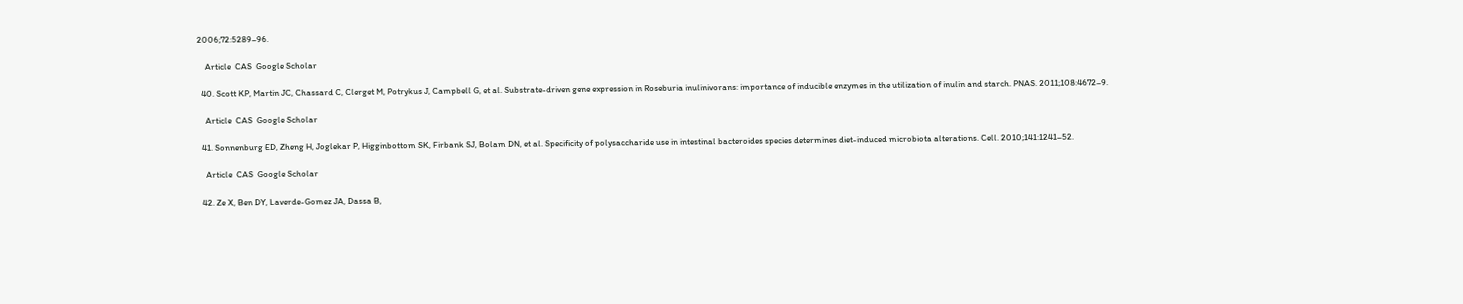2006;72:5289–96.

    Article  CAS  Google Scholar

  40. Scott KP, Martin JC, Chassard C, Clerget M, Potrykus J, Campbell G, et al. Substrate-driven gene expression in Roseburia inulinivorans: importance of inducible enzymes in the utilization of inulin and starch. PNAS. 2011;108:4672–9.

    Article  CAS  Google Scholar

  41. Sonnenburg ED, Zheng H, Joglekar P, Higginbottom SK, Firbank SJ, Bolam DN, et al. Specificity of polysaccharide use in intestinal bacteroides species determines diet-induced microbiota alterations. Cell. 2010;141:1241–52.

    Article  CAS  Google Scholar

  42. Ze X, Ben DY, Laverde-Gomez JA, Dassa B,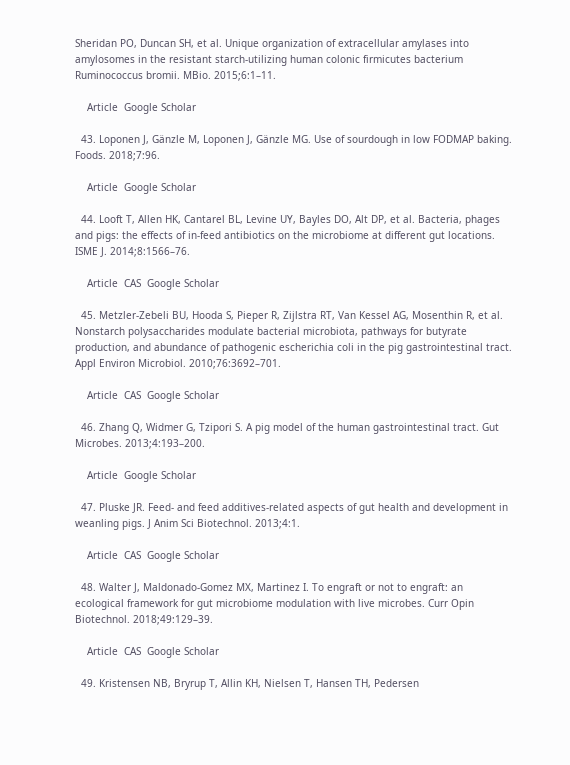Sheridan PO, Duncan SH, et al. Unique organization of extracellular amylases into amylosomes in the resistant starch-utilizing human colonic firmicutes bacterium Ruminococcus bromii. MBio. 2015;6:1–11.

    Article  Google Scholar

  43. Loponen J, Gänzle M, Loponen J, Gänzle MG. Use of sourdough in low FODMAP baking. Foods. 2018;7:96.

    Article  Google Scholar

  44. Looft T, Allen HK, Cantarel BL, Levine UY, Bayles DO, Alt DP, et al. Bacteria, phages and pigs: the effects of in-feed antibiotics on the microbiome at different gut locations. ISME J. 2014;8:1566–76.

    Article  CAS  Google Scholar

  45. Metzler-Zebeli BU, Hooda S, Pieper R, Zijlstra RT, Van Kessel AG, Mosenthin R, et al. Nonstarch polysaccharides modulate bacterial microbiota, pathways for butyrate production, and abundance of pathogenic escherichia coli in the pig gastrointestinal tract. Appl Environ Microbiol. 2010;76:3692–701.

    Article  CAS  Google Scholar

  46. Zhang Q, Widmer G, Tzipori S. A pig model of the human gastrointestinal tract. Gut Microbes. 2013;4:193–200.

    Article  Google Scholar

  47. Pluske JR. Feed- and feed additives-related aspects of gut health and development in weanling pigs. J Anim Sci Biotechnol. 2013;4:1.

    Article  CAS  Google Scholar

  48. Walter J, Maldonado-Gomez MX, Martinez I. To engraft or not to engraft: an ecological framework for gut microbiome modulation with live microbes. Curr Opin Biotechnol. 2018;49:129–39.

    Article  CAS  Google Scholar

  49. Kristensen NB, Bryrup T, Allin KH, Nielsen T, Hansen TH, Pedersen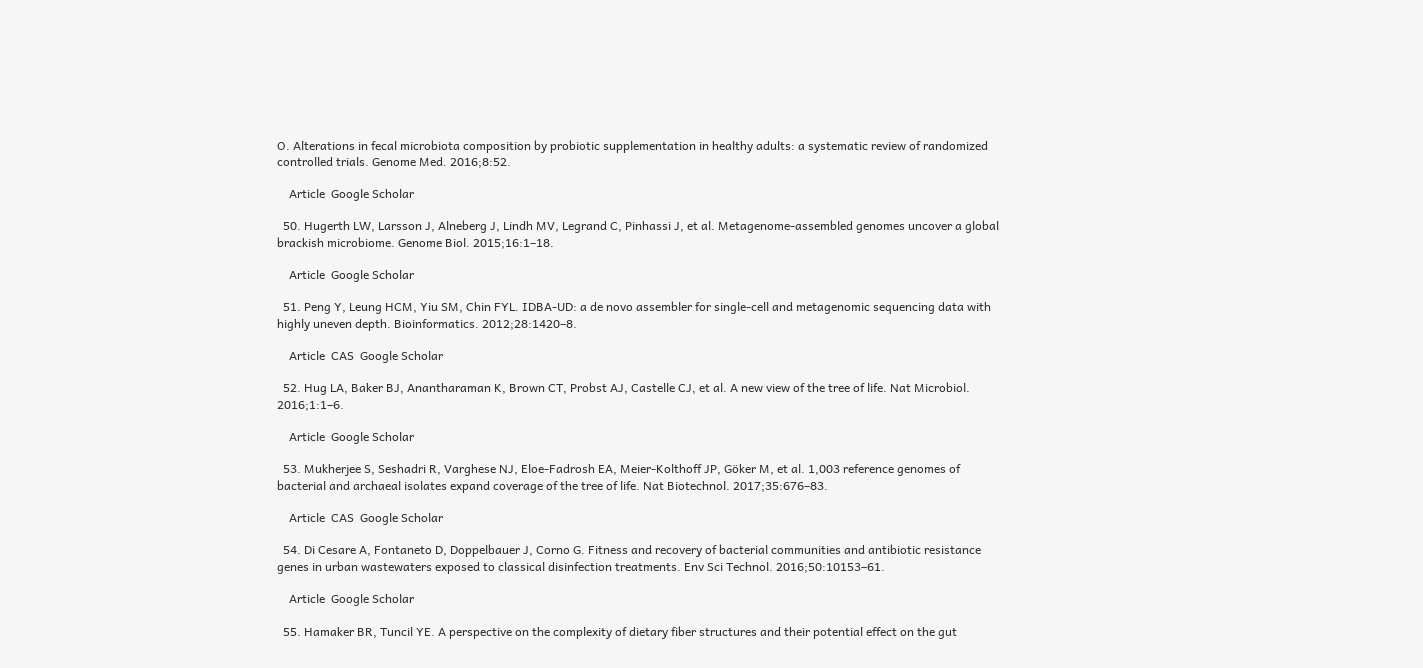O. Alterations in fecal microbiota composition by probiotic supplementation in healthy adults: a systematic review of randomized controlled trials. Genome Med. 2016;8:52.

    Article  Google Scholar

  50. Hugerth LW, Larsson J, Alneberg J, Lindh MV, Legrand C, Pinhassi J, et al. Metagenome-assembled genomes uncover a global brackish microbiome. Genome Biol. 2015;16:1–18.

    Article  Google Scholar

  51. Peng Y, Leung HCM, Yiu SM, Chin FYL. IDBA-UD: a de novo assembler for single-cell and metagenomic sequencing data with highly uneven depth. Bioinformatics. 2012;28:1420–8.

    Article  CAS  Google Scholar

  52. Hug LA, Baker BJ, Anantharaman K, Brown CT, Probst AJ, Castelle CJ, et al. A new view of the tree of life. Nat Microbiol. 2016;1:1–6.

    Article  Google Scholar

  53. Mukherjee S, Seshadri R, Varghese NJ, Eloe-Fadrosh EA, Meier-Kolthoff JP, Göker M, et al. 1,003 reference genomes of bacterial and archaeal isolates expand coverage of the tree of life. Nat Biotechnol. 2017;35:676–83.

    Article  CAS  Google Scholar

  54. Di Cesare A, Fontaneto D, Doppelbauer J, Corno G. Fitness and recovery of bacterial communities and antibiotic resistance genes in urban wastewaters exposed to classical disinfection treatments. Env Sci Technol. 2016;50:10153–61.

    Article  Google Scholar

  55. Hamaker BR, Tuncil YE. A perspective on the complexity of dietary fiber structures and their potential effect on the gut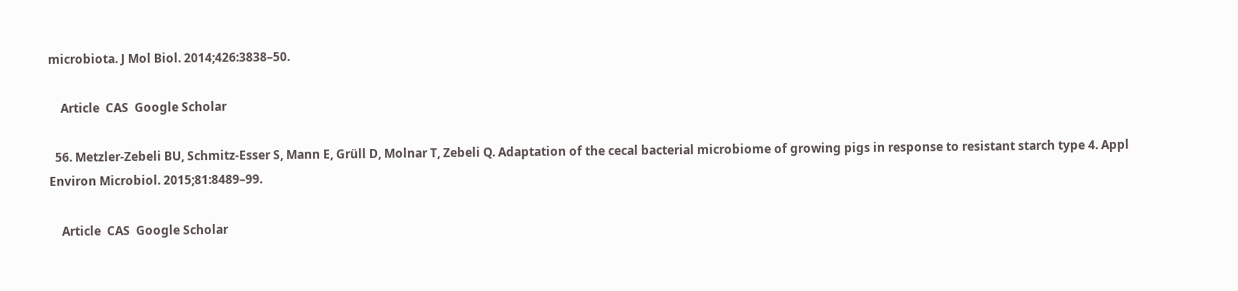microbiota. J Mol Biol. 2014;426:3838–50.

    Article  CAS  Google Scholar

  56. Metzler-Zebeli BU, Schmitz-Esser S, Mann E, Grüll D, Molnar T, Zebeli Q. Adaptation of the cecal bacterial microbiome of growing pigs in response to resistant starch type 4. Appl Environ Microbiol. 2015;81:8489–99.

    Article  CAS  Google Scholar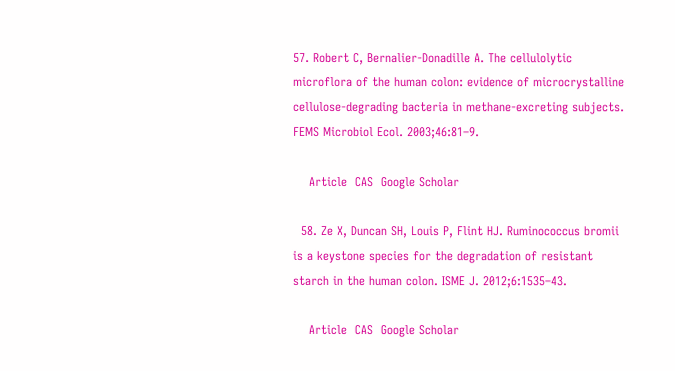57. Robert C, Bernalier-Donadille A. The cellulolytic microflora of the human colon: evidence of microcrystalline cellulose-degrading bacteria in methane-excreting subjects. FEMS Microbiol Ecol. 2003;46:81–9.

    Article  CAS  Google Scholar

  58. Ze X, Duncan SH, Louis P, Flint HJ. Ruminococcus bromii is a keystone species for the degradation of resistant starch in the human colon. ISME J. 2012;6:1535–43.

    Article  CAS  Google Scholar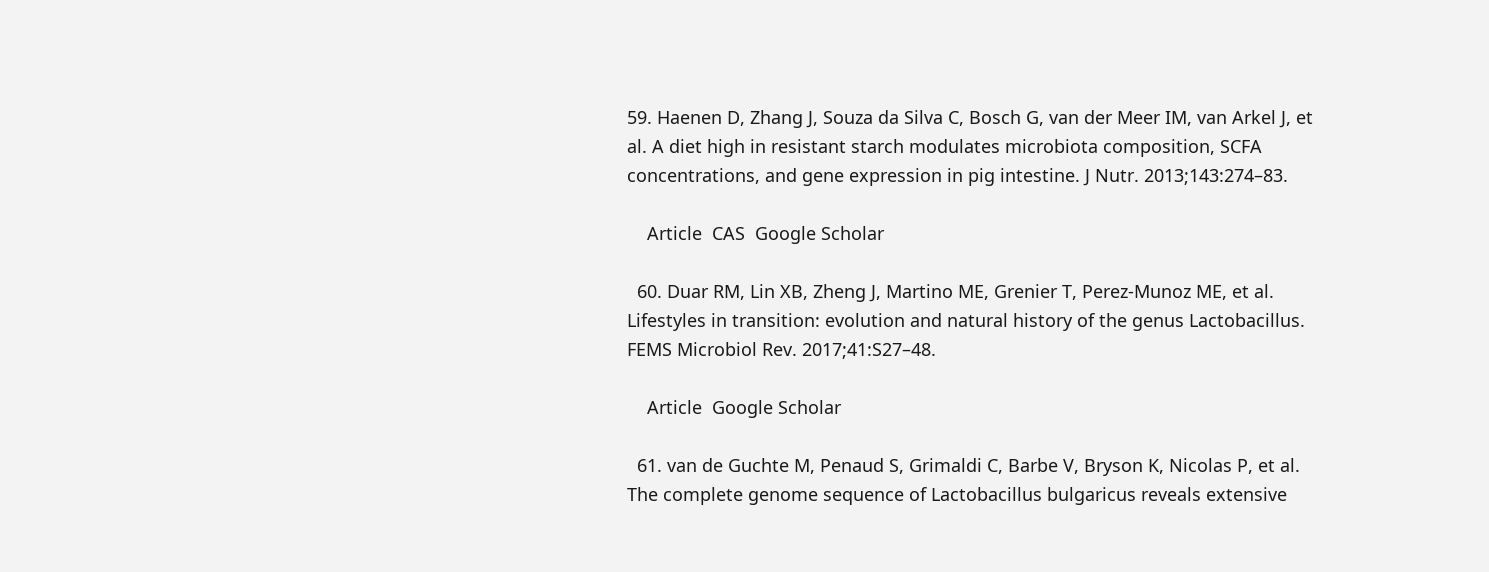59. Haenen D, Zhang J, Souza da Silva C, Bosch G, van der Meer IM, van Arkel J, et al. A diet high in resistant starch modulates microbiota composition, SCFA concentrations, and gene expression in pig intestine. J Nutr. 2013;143:274–83.

    Article  CAS  Google Scholar

  60. Duar RM, Lin XB, Zheng J, Martino ME, Grenier T, Perez-Munoz ME, et al. Lifestyles in transition: evolution and natural history of the genus Lactobacillus. FEMS Microbiol Rev. 2017;41:S27–48.

    Article  Google Scholar

  61. van de Guchte M, Penaud S, Grimaldi C, Barbe V, Bryson K, Nicolas P, et al. The complete genome sequence of Lactobacillus bulgaricus reveals extensive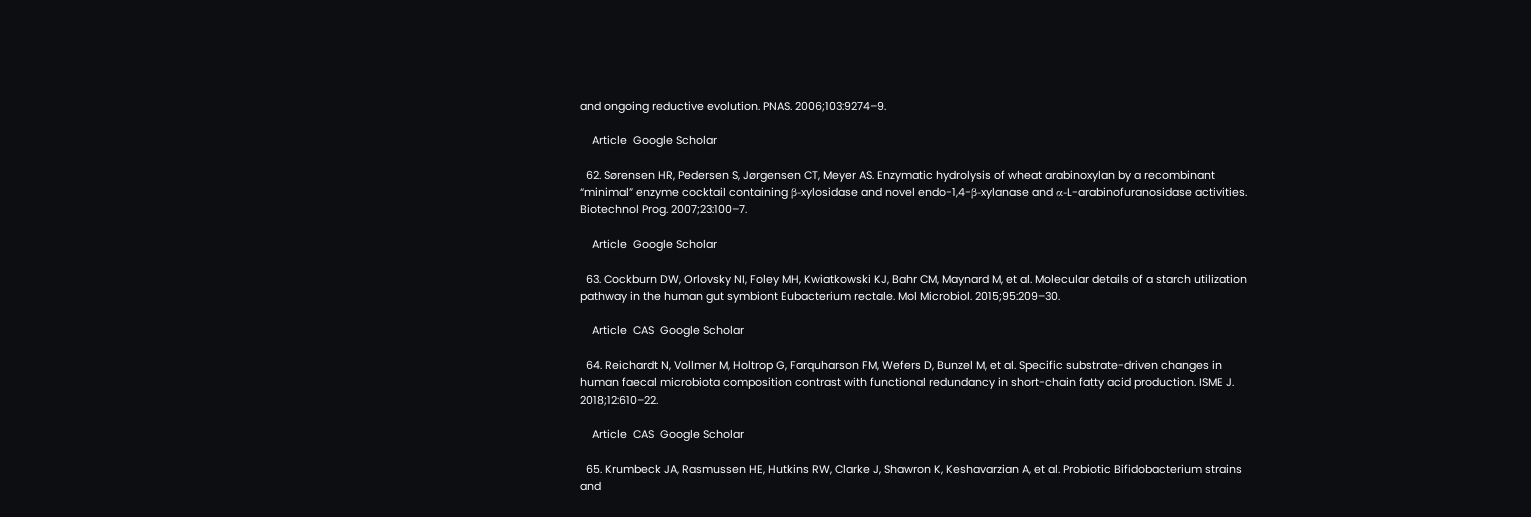and ongoing reductive evolution. PNAS. 2006;103:9274–9.

    Article  Google Scholar

  62. Sørensen HR, Pedersen S, Jørgensen CT, Meyer AS. Enzymatic hydrolysis of wheat arabinoxylan by a recombinant “minimal” enzyme cocktail containing β-xylosidase and novel endo-1,4-β-xylanase and α-L-arabinofuranosidase activities. Biotechnol Prog. 2007;23:100–7.

    Article  Google Scholar

  63. Cockburn DW, Orlovsky NI, Foley MH, Kwiatkowski KJ, Bahr CM, Maynard M, et al. Molecular details of a starch utilization pathway in the human gut symbiont Eubacterium rectale. Mol Microbiol. 2015;95:209–30.

    Article  CAS  Google Scholar

  64. Reichardt N, Vollmer M, Holtrop G, Farquharson FM, Wefers D, Bunzel M, et al. Specific substrate-driven changes in human faecal microbiota composition contrast with functional redundancy in short-chain fatty acid production. ISME J. 2018;12:610–22.

    Article  CAS  Google Scholar

  65. Krumbeck JA, Rasmussen HE, Hutkins RW, Clarke J, Shawron K, Keshavarzian A, et al. Probiotic Bifidobacterium strains and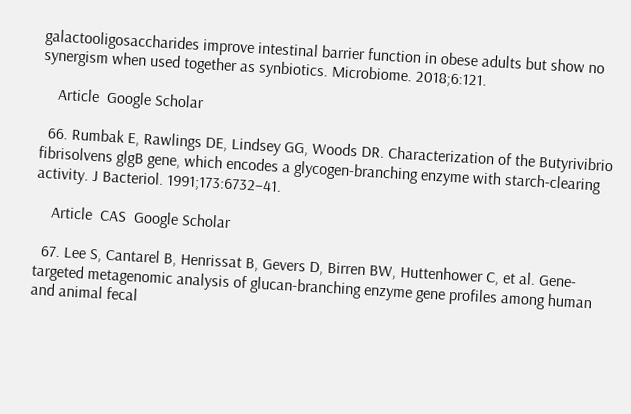galactooligosaccharides improve intestinal barrier function in obese adults but show no synergism when used together as synbiotics. Microbiome. 2018;6:121.

    Article  Google Scholar

  66. Rumbak E, Rawlings DE, Lindsey GG, Woods DR. Characterization of the Butyrivibrio fibrisolvens glgB gene, which encodes a glycogen-branching enzyme with starch-clearing activity. J Bacteriol. 1991;173:6732–41.

    Article  CAS  Google Scholar

  67. Lee S, Cantarel B, Henrissat B, Gevers D, Birren BW, Huttenhower C, et al. Gene-targeted metagenomic analysis of glucan-branching enzyme gene profiles among human and animal fecal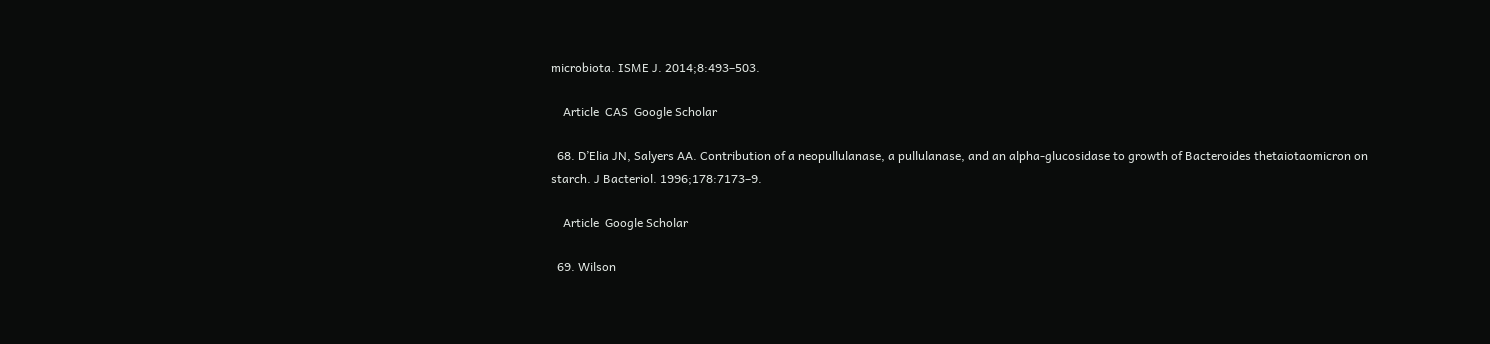microbiota. ISME J. 2014;8:493–503.

    Article  CAS  Google Scholar

  68. D’Elia JN, Salyers AA. Contribution of a neopullulanase, a pullulanase, and an alpha-glucosidase to growth of Bacteroides thetaiotaomicron on starch. J Bacteriol. 1996;178:7173–9.

    Article  Google Scholar

  69. Wilson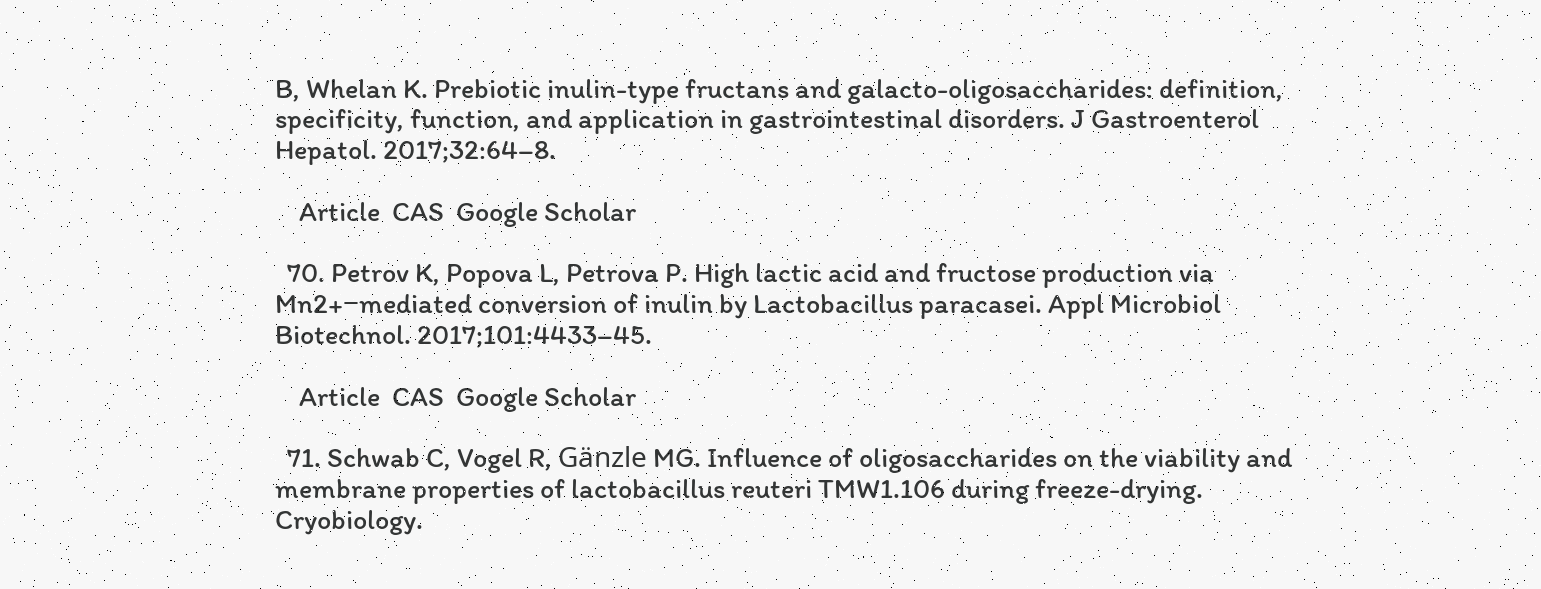B, Whelan K. Prebiotic inulin-type fructans and galacto-oligosaccharides: definition, specificity, function, and application in gastrointestinal disorders. J Gastroenterol Hepatol. 2017;32:64–8.

    Article  CAS  Google Scholar

  70. Petrov K, Popova L, Petrova P. High lactic acid and fructose production via Mn2+−mediated conversion of inulin by Lactobacillus paracasei. Appl Microbiol Biotechnol. 2017;101:4433–45.

    Article  CAS  Google Scholar

  71. Schwab C, Vogel R, Gänzle MG. Influence of oligosaccharides on the viability and membrane properties of lactobacillus reuteri TMW1.106 during freeze-drying. Cryobiology.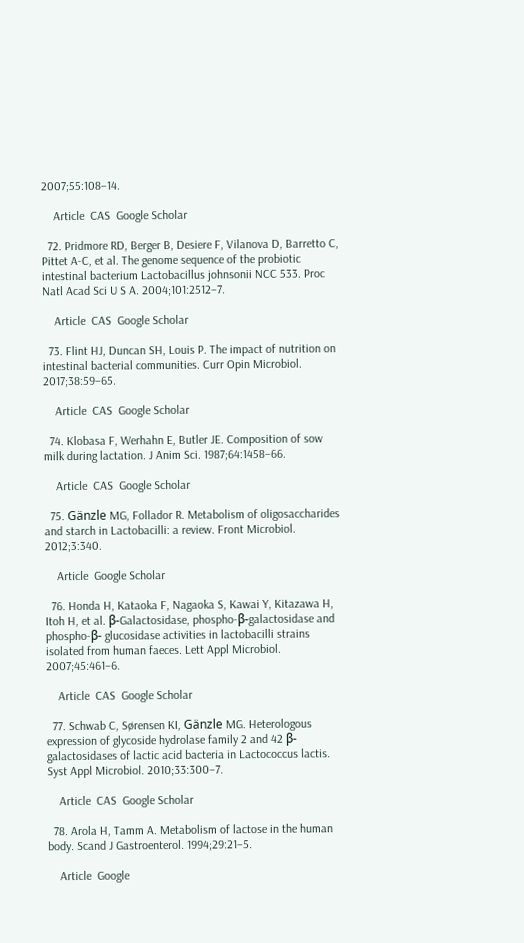2007;55:108–14.

    Article  CAS  Google Scholar

  72. Pridmore RD, Berger B, Desiere F, Vilanova D, Barretto C, Pittet A-C, et al. The genome sequence of the probiotic intestinal bacterium Lactobacillus johnsonii NCC 533. Proc Natl Acad Sci U S A. 2004;101:2512–7.

    Article  CAS  Google Scholar

  73. Flint HJ, Duncan SH, Louis P. The impact of nutrition on intestinal bacterial communities. Curr Opin Microbiol. 2017;38:59–65.

    Article  CAS  Google Scholar

  74. Klobasa F, Werhahn E, Butler JE. Composition of sow milk during lactation. J Anim Sci. 1987;64:1458–66.

    Article  CAS  Google Scholar

  75. Gänzle MG, Follador R. Metabolism of oligosaccharides and starch in Lactobacilli: a review. Front Microbiol. 2012;3:340.

    Article  Google Scholar

  76. Honda H, Kataoka F, Nagaoka S, Kawai Y, Kitazawa H, Itoh H, et al. β-Galactosidase, phospho-β-galactosidase and phospho-β- glucosidase activities in lactobacilli strains isolated from human faeces. Lett Appl Microbiol. 2007;45:461–6.

    Article  CAS  Google Scholar

  77. Schwab C, Sørensen KI, Gänzle MG. Heterologous expression of glycoside hydrolase family 2 and 42 β-galactosidases of lactic acid bacteria in Lactococcus lactis. Syst Appl Microbiol. 2010;33:300–7.

    Article  CAS  Google Scholar

  78. Arola H, Tamm A. Metabolism of lactose in the human body. Scand J Gastroenterol. 1994;29:21–5.

    Article  Google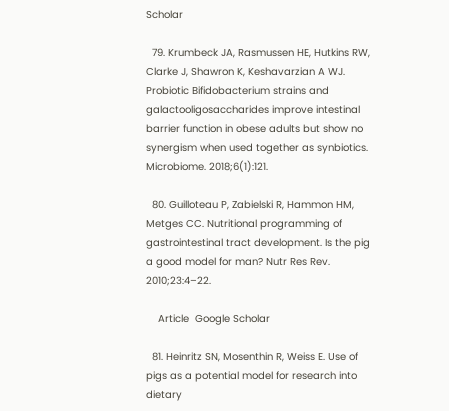Scholar

  79. Krumbeck JA, Rasmussen HE, Hutkins RW, Clarke J, Shawron K, Keshavarzian A WJ. Probiotic Bifidobacterium strains and galactooligosaccharides improve intestinal barrier function in obese adults but show no synergism when used together as synbiotics. Microbiome. 2018;6(1):121.

  80. Guilloteau P, Zabielski R, Hammon HM, Metges CC. Nutritional programming of gastrointestinal tract development. Is the pig a good model for man? Nutr Res Rev. 2010;23:4–22.

    Article  Google Scholar

  81. Heinritz SN, Mosenthin R, Weiss E. Use of pigs as a potential model for research into dietary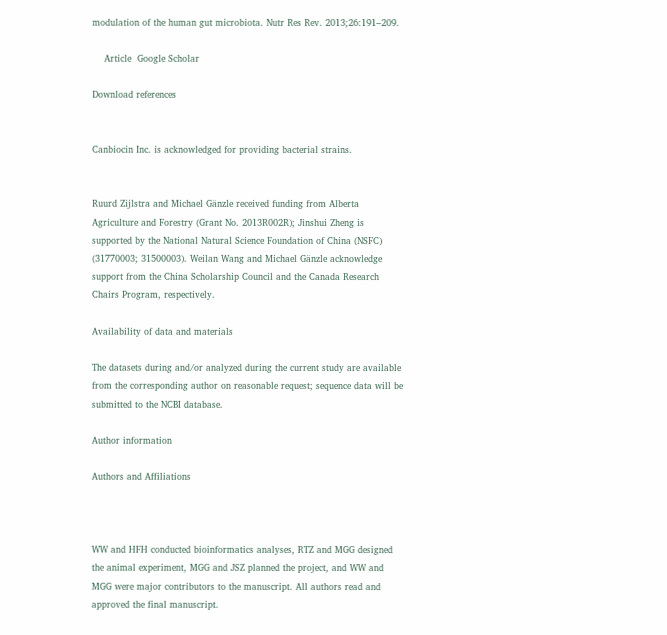modulation of the human gut microbiota. Nutr Res Rev. 2013;26:191–209.

    Article  Google Scholar

Download references


Canbiocin Inc. is acknowledged for providing bacterial strains.


Ruurd Zijlstra and Michael Gänzle received funding from Alberta Agriculture and Forestry (Grant No. 2013R002R); Jinshui Zheng is supported by the National Natural Science Foundation of China (NSFC) (31770003; 31500003). Weilan Wang and Michael Gänzle acknowledge support from the China Scholarship Council and the Canada Research Chairs Program, respectively.

Availability of data and materials

The datasets during and/or analyzed during the current study are available from the corresponding author on reasonable request; sequence data will be submitted to the NCBI database.

Author information

Authors and Affiliations



WW and HFH conducted bioinformatics analyses, RTZ and MGG designed the animal experiment, MGG and JSZ planned the project, and WW and MGG were major contributors to the manuscript. All authors read and approved the final manuscript.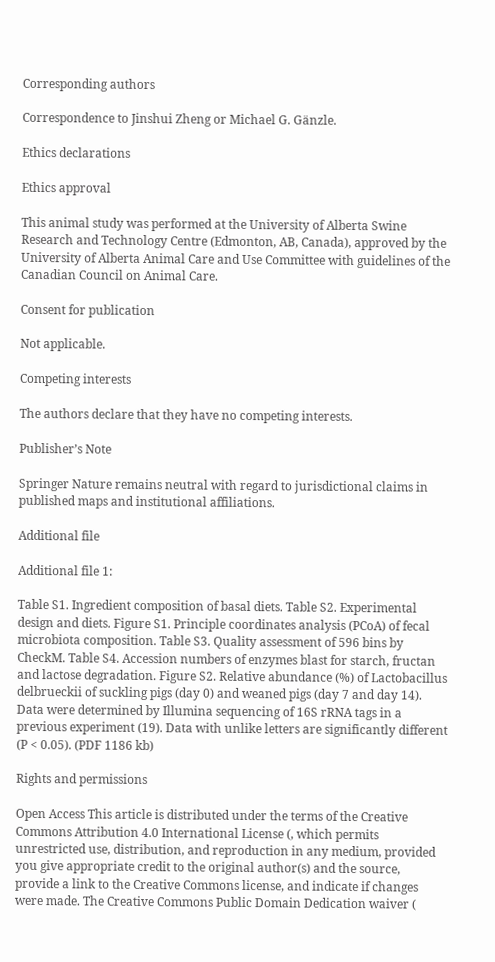Corresponding authors

Correspondence to Jinshui Zheng or Michael G. Gänzle.

Ethics declarations

Ethics approval

This animal study was performed at the University of Alberta Swine Research and Technology Centre (Edmonton, AB, Canada), approved by the University of Alberta Animal Care and Use Committee with guidelines of the Canadian Council on Animal Care.

Consent for publication

Not applicable.

Competing interests

The authors declare that they have no competing interests.

Publisher’s Note

Springer Nature remains neutral with regard to jurisdictional claims in published maps and institutional affiliations.

Additional file

Additional file 1:

Table S1. Ingredient composition of basal diets. Table S2. Experimental design and diets. Figure S1. Principle coordinates analysis (PCoA) of fecal microbiota composition. Table S3. Quality assessment of 596 bins by CheckM. Table S4. Accession numbers of enzymes blast for starch, fructan and lactose degradation. Figure S2. Relative abundance (%) of Lactobacillus delbrueckii of suckling pigs (day 0) and weaned pigs (day 7 and day 14). Data were determined by Illumina sequencing of 16S rRNA tags in a previous experiment (19). Data with unlike letters are significantly different (P < 0.05). (PDF 1186 kb)

Rights and permissions

Open Access This article is distributed under the terms of the Creative Commons Attribution 4.0 International License (, which permits unrestricted use, distribution, and reproduction in any medium, provided you give appropriate credit to the original author(s) and the source, provide a link to the Creative Commons license, and indicate if changes were made. The Creative Commons Public Domain Dedication waiver (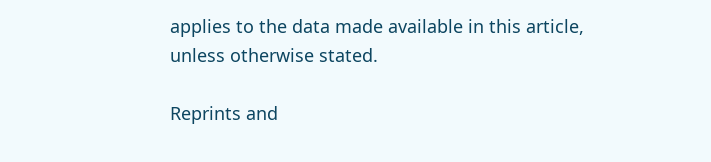applies to the data made available in this article, unless otherwise stated.

Reprints and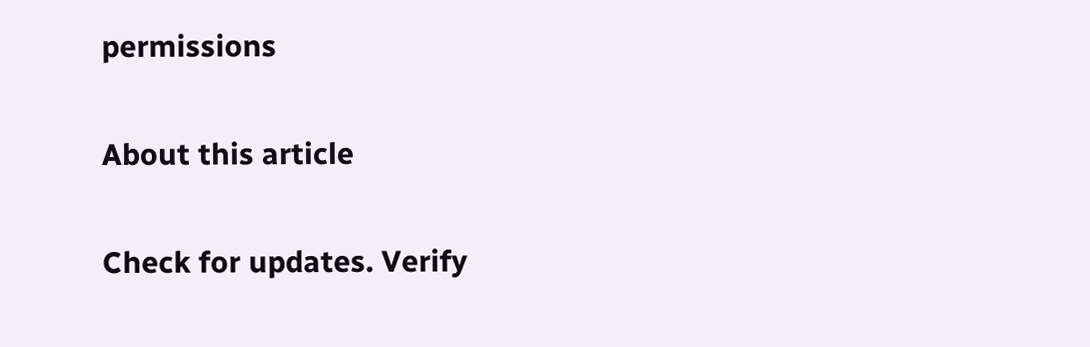permissions

About this article

Check for updates. Verify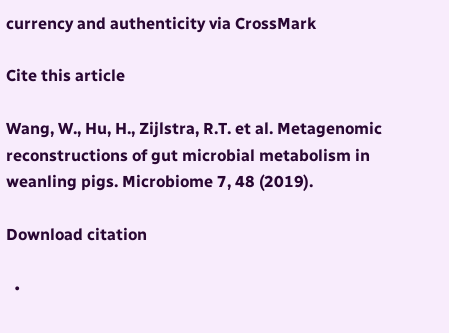currency and authenticity via CrossMark

Cite this article

Wang, W., Hu, H., Zijlstra, R.T. et al. Metagenomic reconstructions of gut microbial metabolism in weanling pigs. Microbiome 7, 48 (2019).

Download citation

  •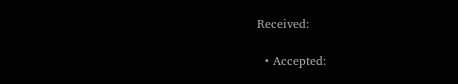Received:

  • Accepted: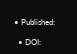• Published:

  • DOI: